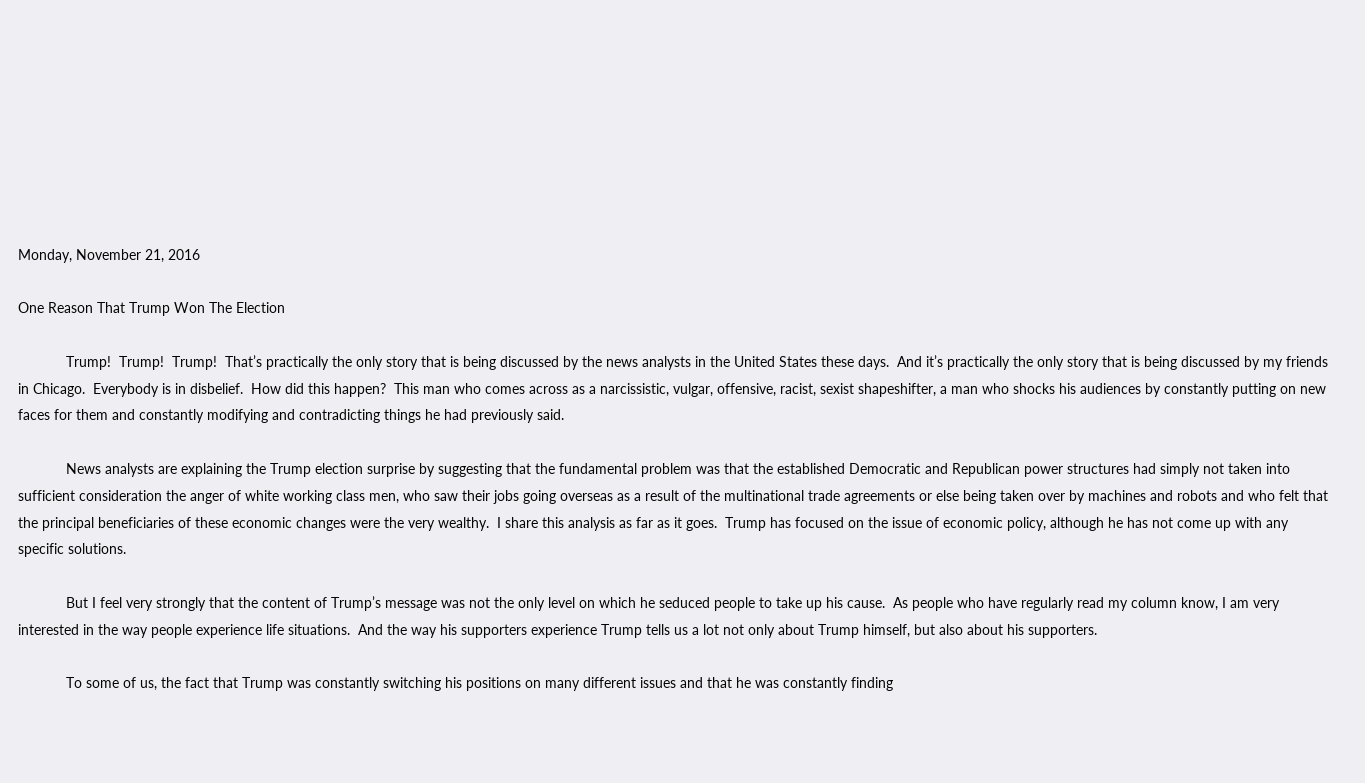Monday, November 21, 2016

One Reason That Trump Won The Election

            Trump!  Trump!  Trump!  That’s practically the only story that is being discussed by the news analysts in the United States these days.  And it’s practically the only story that is being discussed by my friends in Chicago.  Everybody is in disbelief.  How did this happen?  This man who comes across as a narcissistic, vulgar, offensive, racist, sexist shapeshifter, a man who shocks his audiences by constantly putting on new faces for them and constantly modifying and contradicting things he had previously said.

            News analysts are explaining the Trump election surprise by suggesting that the fundamental problem was that the established Democratic and Republican power structures had simply not taken into sufficient consideration the anger of white working class men, who saw their jobs going overseas as a result of the multinational trade agreements or else being taken over by machines and robots and who felt that the principal beneficiaries of these economic changes were the very wealthy.  I share this analysis as far as it goes.  Trump has focused on the issue of economic policy, although he has not come up with any specific solutions.

            But I feel very strongly that the content of Trump’s message was not the only level on which he seduced people to take up his cause.  As people who have regularly read my column know, I am very interested in the way people experience life situations.  And the way his supporters experience Trump tells us a lot not only about Trump himself, but also about his supporters.

            To some of us, the fact that Trump was constantly switching his positions on many different issues and that he was constantly finding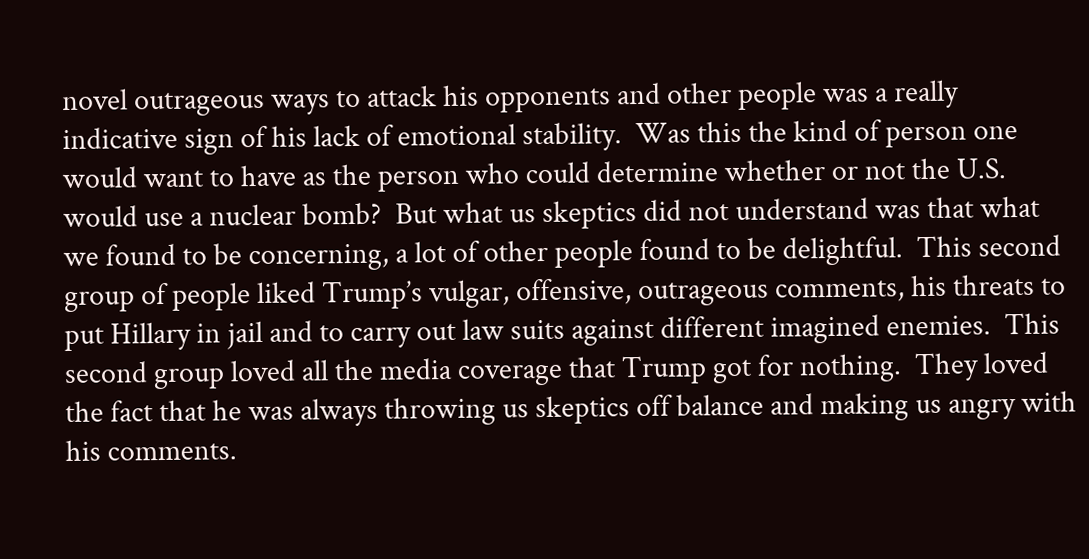novel outrageous ways to attack his opponents and other people was a really indicative sign of his lack of emotional stability.  Was this the kind of person one would want to have as the person who could determine whether or not the U.S. would use a nuclear bomb?  But what us skeptics did not understand was that what we found to be concerning, a lot of other people found to be delightful.  This second group of people liked Trump’s vulgar, offensive, outrageous comments, his threats to put Hillary in jail and to carry out law suits against different imagined enemies.  This second group loved all the media coverage that Trump got for nothing.  They loved the fact that he was always throwing us skeptics off balance and making us angry with his comments.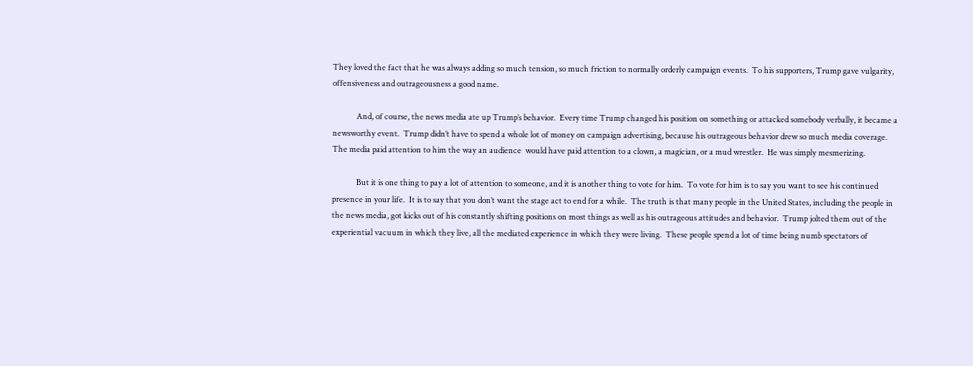They loved the fact that he was always adding so much tension, so much friction to normally orderly campaign events.  To his supporters, Trump gave vulgarity, offensiveness and outrageousness a good name.

            And, of course, the news media ate up Trump’s behavior.  Every time Trump changed his position on something or attacked somebody verbally, it became a newsworthy event.  Trump didn’t have to spend a whole lot of money on campaign advertising, because his outrageous behavior drew so much media coverage.  The media paid attention to him the way an audience  would have paid attention to a clown, a magician, or a mud wrestler.  He was simply mesmerizing.

            But it is one thing to pay a lot of attention to someone, and it is another thing to vote for him.  To vote for him is to say you want to see his continued presence in your life.  It is to say that you don’t want the stage act to end for a while.  The truth is that many people in the United States, including the people in the news media, got kicks out of his constantly shifting positions on most things as well as his outrageous attitudes and behavior.  Trump jolted them out of the experiential vacuum in which they live, all the mediated experience in which they were living.  These people spend a lot of time being numb spectators of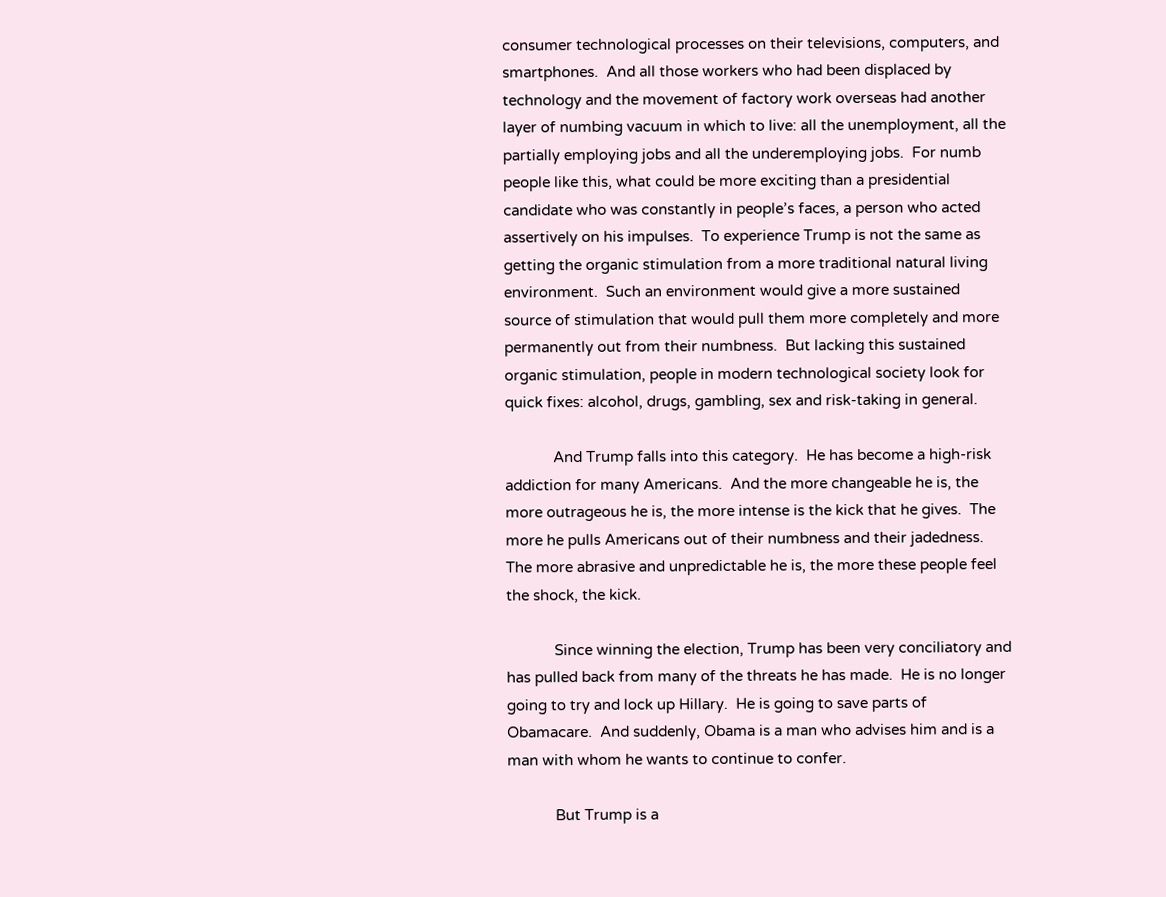consumer technological processes on their televisions, computers, and smartphones.  And all those workers who had been displaced by technology and the movement of factory work overseas had another layer of numbing vacuum in which to live: all the unemployment, all the partially employing jobs and all the underemploying jobs.  For numb people like this, what could be more exciting than a presidential candidate who was constantly in people’s faces, a person who acted assertively on his impulses.  To experience Trump is not the same as getting the organic stimulation from a more traditional natural living environment.  Such an environment would give a more sustained source of stimulation that would pull them more completely and more permanently out from their numbness.  But lacking this sustained organic stimulation, people in modern technological society look for quick fixes: alcohol, drugs, gambling, sex and risk-taking in general.

            And Trump falls into this category.  He has become a high-risk addiction for many Americans.  And the more changeable he is, the more outrageous he is, the more intense is the kick that he gives.  The more he pulls Americans out of their numbness and their jadedness. The more abrasive and unpredictable he is, the more these people feel the shock, the kick.

            Since winning the election, Trump has been very conciliatory and has pulled back from many of the threats he has made.  He is no longer going to try and lock up Hillary.  He is going to save parts of Obamacare.  And suddenly, Obama is a man who advises him and is a man with whom he wants to continue to confer.

            But Trump is a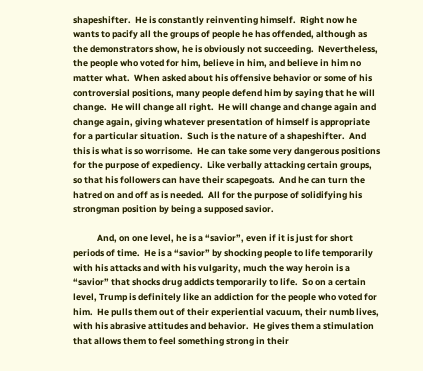shapeshifter.  He is constantly reinventing himself.  Right now he wants to pacify all the groups of people he has offended, although as the demonstrators show, he is obviously not succeeding.  Nevertheless, the people who voted for him, believe in him, and believe in him no matter what.  When asked about his offensive behavior or some of his controversial positions, many people defend him by saying that he will change.  He will change all right.  He will change and change again and change again, giving whatever presentation of himself is appropriate for a particular situation.  Such is the nature of a shapeshifter.  And this is what is so worrisome.  He can take some very dangerous positions for the purpose of expediency.  Like verbally attacking certain groups, so that his followers can have their scapegoats.  And he can turn the hatred on and off as is needed.  All for the purpose of solidifying his strongman position by being a supposed savior.

            And, on one level, he is a “savior”, even if it is just for short periods of time.  He is a “savior” by shocking people to life temporarily with his attacks and with his vulgarity, much the way heroin is a “savior” that shocks drug addicts temporarily to life.  So on a certain level, Trump is definitely like an addiction for the people who voted for him.  He pulls them out of their experiential vacuum, their numb lives, with his abrasive attitudes and behavior.  He gives them a stimulation that allows them to feel something strong in their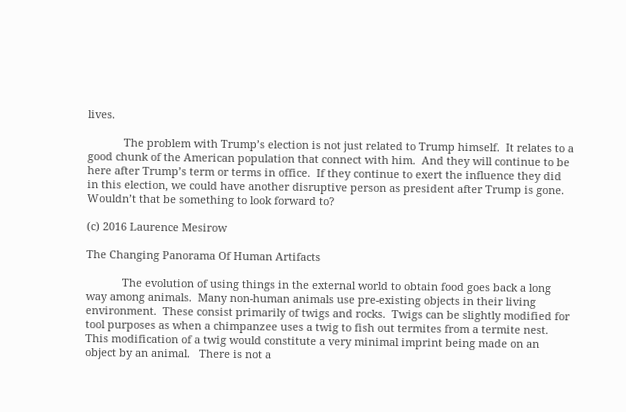lives.

            The problem with Trump’s election is not just related to Trump himself.  It relates to a good chunk of the American population that connect with him.  And they will continue to be here after Trump’s term or terms in office.  If they continue to exert the influence they did in this election, we could have another disruptive person as president after Trump is gone.  Wouldn’t that be something to look forward to?

(c) 2016 Laurence Mesirow

The Changing Panorama Of Human Artifacts

            The evolution of using things in the external world to obtain food goes back a long way among animals.  Many non-human animals use pre-existing objects in their living environment.  These consist primarily of twigs and rocks.  Twigs can be slightly modified for tool purposes as when a chimpanzee uses a twig to fish out termites from a termite nest. This modification of a twig would constitute a very minimal imprint being made on an object by an animal.   There is not a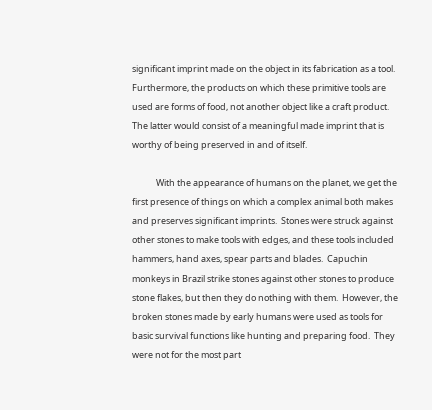significant imprint made on the object in its fabrication as a tool.  Furthermore, the products on which these primitive tools are used are forms of food, not another object like a craft product.  The latter would consist of a meaningful made imprint that is worthy of being preserved in and of itself.

            With the appearance of humans on the planet, we get the first presence of things on which a complex animal both makes and preserves significant imprints.  Stones were struck against other stones to make tools with edges, and these tools included hammers, hand axes, spear parts and blades.  Capuchin monkeys in Brazil strike stones against other stones to produce stone flakes, but then they do nothing with them.  However, the broken stones made by early humans were used as tools for basic survival functions like hunting and preparing food.  They were not for the most part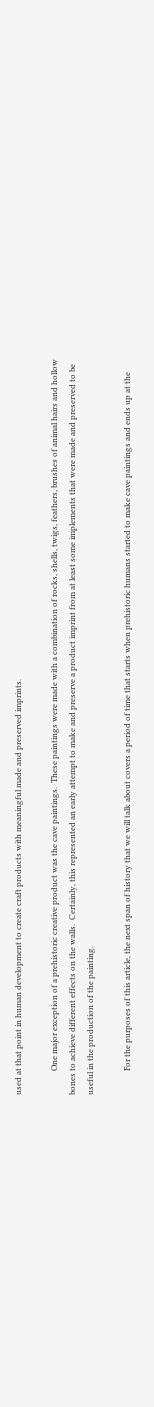used at that point in human development to create craft products with meaningful made and preserved imprints.

            One major exception of a prehistoric creative product was the cave paintings.  These paintings were made with a combination of rocks, shells, twigs, feathers, brushes of animal hairs and hollow bones to achieve different effects on the walls.  Certainly, this represented an early attempt to make and preserve a product imprint from at least some implements that were made and preserved to be useful in the production of the painting.

            For the purposes of this article, the next span of history that we will talk about covers a period of time that starts when prehistoric humans started to make cave paintings and ends up at the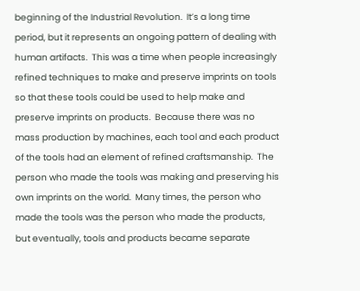beginning of the Industrial Revolution.  It’s a long time period, but it represents an ongoing pattern of dealing with human artifacts.  This was a time when people increasingly refined techniques to make and preserve imprints on tools so that these tools could be used to help make and preserve imprints on products.  Because there was no mass production by machines, each tool and each product of the tools had an element of refined craftsmanship.  The person who made the tools was making and preserving his own imprints on the world.  Many times, the person who made the tools was the person who made the products, but eventually, tools and products became separate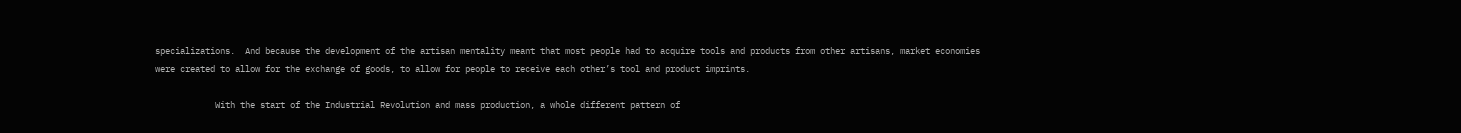specializations.  And because the development of the artisan mentality meant that most people had to acquire tools and products from other artisans, market economies were created to allow for the exchange of goods, to allow for people to receive each other’s tool and product imprints.

            With the start of the Industrial Revolution and mass production, a whole different pattern of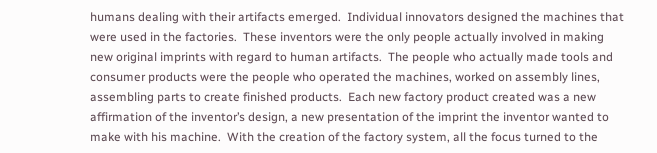humans dealing with their artifacts emerged.  Individual innovators designed the machines that were used in the factories.  These inventors were the only people actually involved in making new original imprints with regard to human artifacts.  The people who actually made tools and consumer products were the people who operated the machines, worked on assembly lines, assembling parts to create finished products.  Each new factory product created was a new affirmation of the inventor’s design, a new presentation of the imprint the inventor wanted to make with his machine.  With the creation of the factory system, all the focus turned to the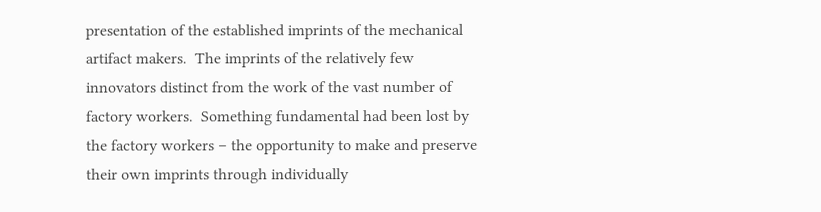presentation of the established imprints of the mechanical artifact makers.  The imprints of the relatively few innovators distinct from the work of the vast number of factory workers.  Something fundamental had been lost by the factory workers – the opportunity to make and preserve their own imprints through individually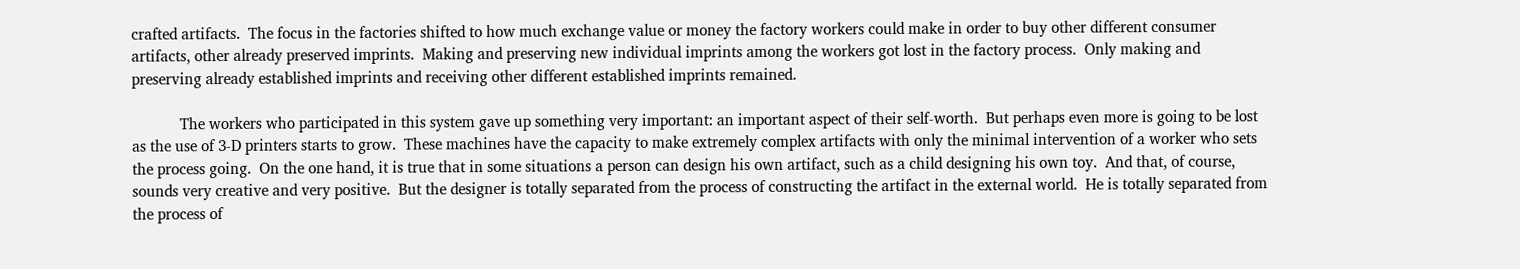crafted artifacts.  The focus in the factories shifted to how much exchange value or money the factory workers could make in order to buy other different consumer artifacts, other already preserved imprints.  Making and preserving new individual imprints among the workers got lost in the factory process.  Only making and preserving already established imprints and receiving other different established imprints remained.

            The workers who participated in this system gave up something very important: an important aspect of their self-worth.  But perhaps even more is going to be lost as the use of 3-D printers starts to grow.  These machines have the capacity to make extremely complex artifacts with only the minimal intervention of a worker who sets the process going.  On the one hand, it is true that in some situations a person can design his own artifact, such as a child designing his own toy.  And that, of course, sounds very creative and very positive.  But the designer is totally separated from the process of constructing the artifact in the external world.  He is totally separated from the process of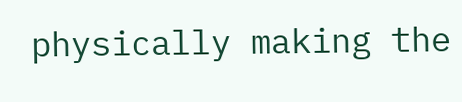physically making the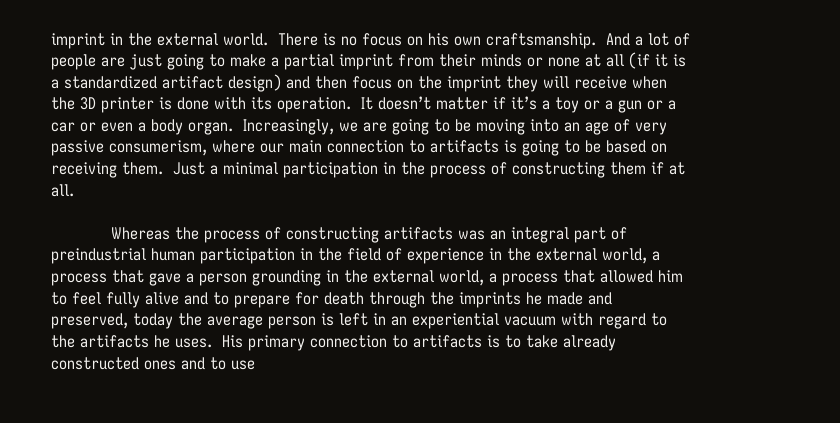imprint in the external world.  There is no focus on his own craftsmanship.  And a lot of people are just going to make a partial imprint from their minds or none at all (if it is a standardized artifact design) and then focus on the imprint they will receive when the 3D printer is done with its operation.  It doesn’t matter if it’s a toy or a gun or a car or even a body organ.  Increasingly, we are going to be moving into an age of very passive consumerism, where our main connection to artifacts is going to be based on receiving them.  Just a minimal participation in the process of constructing them if at all.

            Whereas the process of constructing artifacts was an integral part of preindustrial human participation in the field of experience in the external world, a process that gave a person grounding in the external world, a process that allowed him to feel fully alive and to prepare for death through the imprints he made and preserved, today the average person is left in an experiential vacuum with regard to the artifacts he uses.  His primary connection to artifacts is to take already constructed ones and to use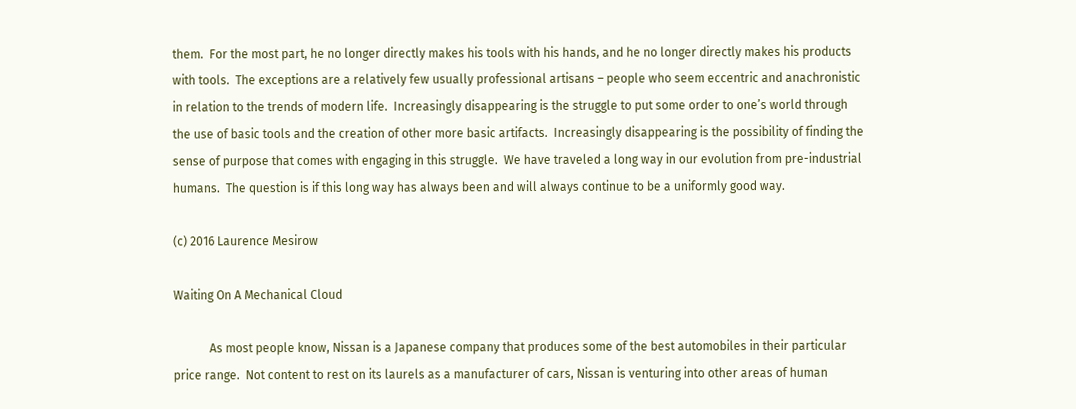them.  For the most part, he no longer directly makes his tools with his hands, and he no longer directly makes his products with tools.  The exceptions are a relatively few usually professional artisans – people who seem eccentric and anachronistic in relation to the trends of modern life.  Increasingly disappearing is the struggle to put some order to one’s world through the use of basic tools and the creation of other more basic artifacts.  Increasingly disappearing is the possibility of finding the sense of purpose that comes with engaging in this struggle.  We have traveled a long way in our evolution from pre-industrial humans.  The question is if this long way has always been and will always continue to be a uniformly good way.

(c) 2016 Laurence Mesirow

Waiting On A Mechanical Cloud

            As most people know, Nissan is a Japanese company that produces some of the best automobiles in their particular price range.  Not content to rest on its laurels as a manufacturer of cars, Nissan is venturing into other areas of human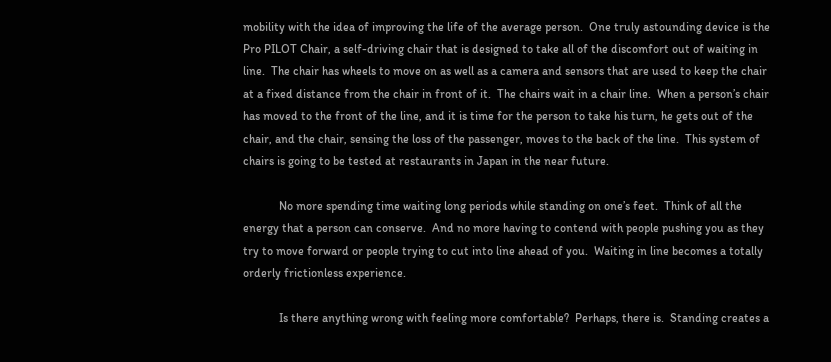mobility with the idea of improving the life of the average person.  One truly astounding device is the Pro PILOT Chair, a self-driving chair that is designed to take all of the discomfort out of waiting in line.  The chair has wheels to move on as well as a camera and sensors that are used to keep the chair at a fixed distance from the chair in front of it.  The chairs wait in a chair line.  When a person’s chair has moved to the front of the line, and it is time for the person to take his turn, he gets out of the chair, and the chair, sensing the loss of the passenger, moves to the back of the line.  This system of chairs is going to be tested at restaurants in Japan in the near future.

            No more spending time waiting long periods while standing on one’s feet.  Think of all the energy that a person can conserve.  And no more having to contend with people pushing you as they try to move forward or people trying to cut into line ahead of you.  Waiting in line becomes a totally orderly frictionless experience.

            Is there anything wrong with feeling more comfortable?  Perhaps, there is.  Standing creates a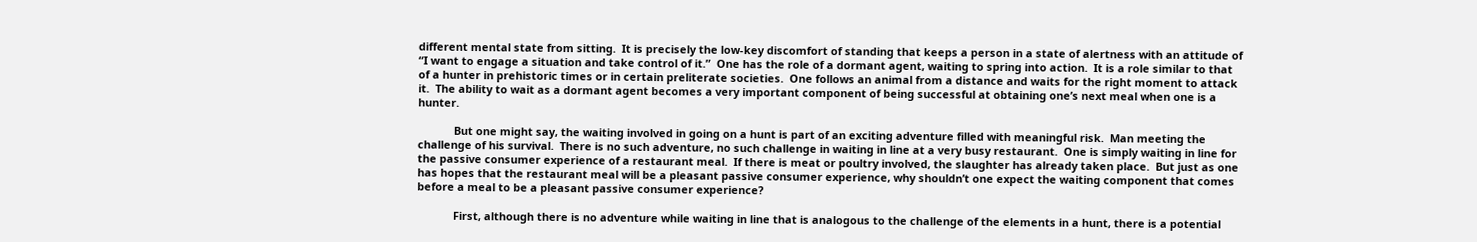different mental state from sitting.  It is precisely the low-key discomfort of standing that keeps a person in a state of alertness with an attitude of  “I want to engage a situation and take control of it.”  One has the role of a dormant agent, waiting to spring into action.  It is a role similar to that of a hunter in prehistoric times or in certain preliterate societies.  One follows an animal from a distance and waits for the right moment to attack it.  The ability to wait as a dormant agent becomes a very important component of being successful at obtaining one’s next meal when one is a hunter.

            But one might say, the waiting involved in going on a hunt is part of an exciting adventure filled with meaningful risk.  Man meeting the challenge of his survival.  There is no such adventure, no such challenge in waiting in line at a very busy restaurant.  One is simply waiting in line for the passive consumer experience of a restaurant meal.  If there is meat or poultry involved, the slaughter has already taken place.  But just as one has hopes that the restaurant meal will be a pleasant passive consumer experience, why shouldn’t one expect the waiting component that comes before a meal to be a pleasant passive consumer experience?

            First, although there is no adventure while waiting in line that is analogous to the challenge of the elements in a hunt, there is a potential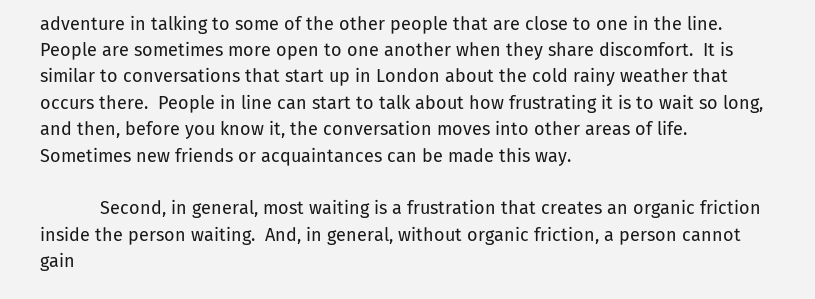adventure in talking to some of the other people that are close to one in the line.  People are sometimes more open to one another when they share discomfort.  It is similar to conversations that start up in London about the cold rainy weather that occurs there.  People in line can start to talk about how frustrating it is to wait so long, and then, before you know it, the conversation moves into other areas of life.  Sometimes new friends or acquaintances can be made this way.

            Second, in general, most waiting is a frustration that creates an organic friction inside the person waiting.  And, in general, without organic friction, a person cannot gain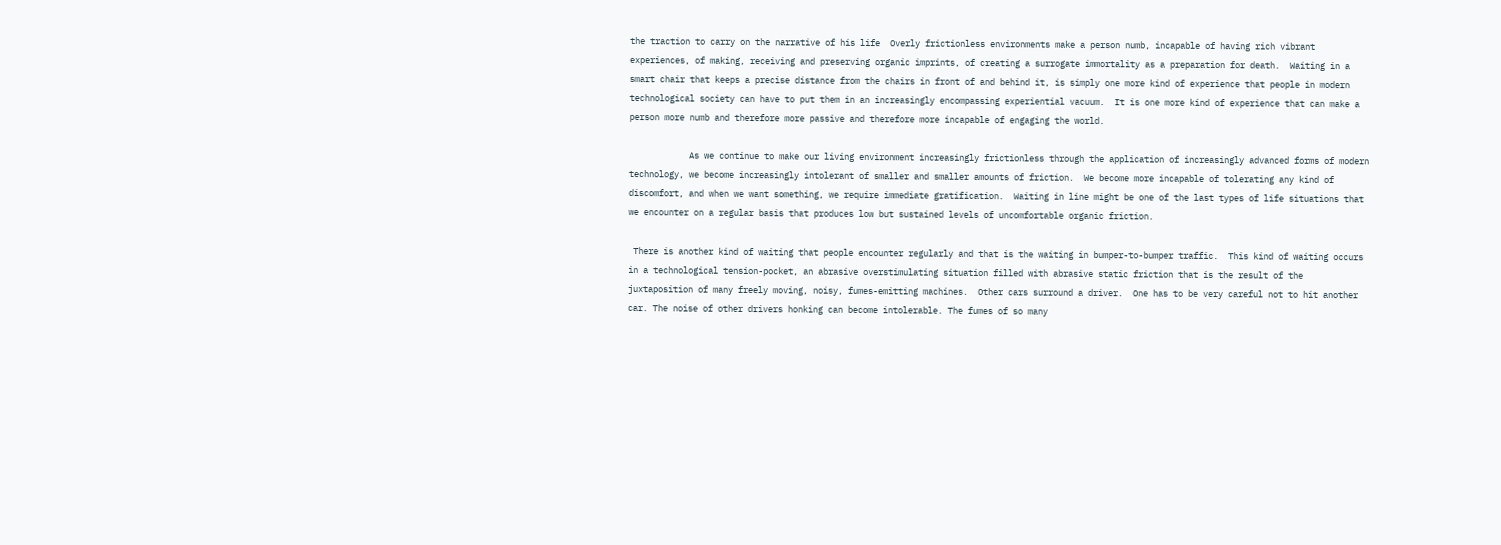the traction to carry on the narrative of his life  Overly frictionless environments make a person numb, incapable of having rich vibrant experiences, of making, receiving and preserving organic imprints, of creating a surrogate immortality as a preparation for death.  Waiting in a smart chair that keeps a precise distance from the chairs in front of and behind it, is simply one more kind of experience that people in modern technological society can have to put them in an increasingly encompassing experiential vacuum.  It is one more kind of experience that can make a person more numb and therefore more passive and therefore more incapable of engaging the world.

            As we continue to make our living environment increasingly frictionless through the application of increasingly advanced forms of modern technology, we become increasingly intolerant of smaller and smaller amounts of friction.  We become more incapable of tolerating any kind of discomfort, and when we want something, we require immediate gratification.  Waiting in line might be one of the last types of life situations that we encounter on a regular basis that produces low but sustained levels of uncomfortable organic friction.

 There is another kind of waiting that people encounter regularly and that is the waiting in bumper-to-bumper traffic.  This kind of waiting occurs in a technological tension-pocket, an abrasive overstimulating situation filled with abrasive static friction that is the result of the juxtaposition of many freely moving, noisy, fumes-emitting machines.  Other cars surround a driver.  One has to be very careful not to hit another car. The noise of other drivers honking can become intolerable. The fumes of so many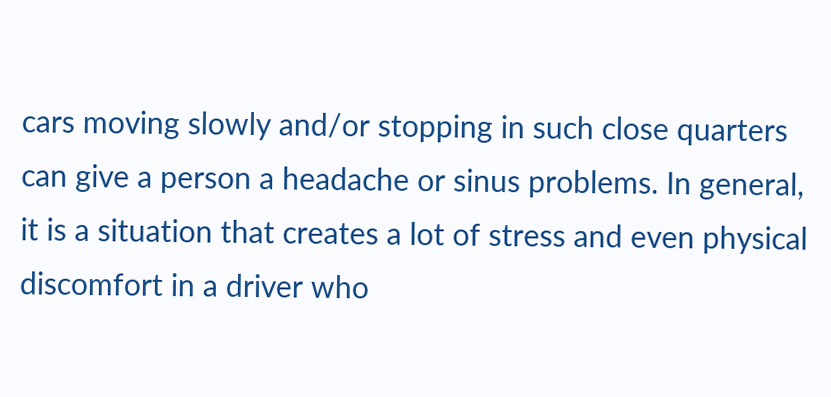cars moving slowly and/or stopping in such close quarters can give a person a headache or sinus problems. In general, it is a situation that creates a lot of stress and even physical discomfort in a driver who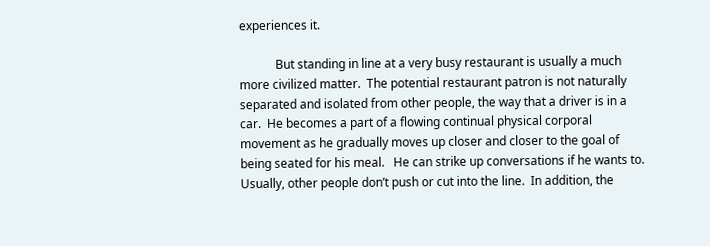experiences it.

            But standing in line at a very busy restaurant is usually a much more civilized matter.  The potential restaurant patron is not naturally separated and isolated from other people, the way that a driver is in a car.  He becomes a part of a flowing continual physical corporal movement as he gradually moves up closer and closer to the goal of being seated for his meal.   He can strike up conversations if he wants to.  Usually, other people don’t push or cut into the line.  In addition, the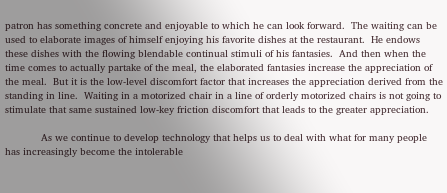patron has something concrete and enjoyable to which he can look forward.  The waiting can be used to elaborate images of himself enjoying his favorite dishes at the restaurant.  He endows these dishes with the flowing blendable continual stimuli of his fantasies.  And then when the time comes to actually partake of the meal, the elaborated fantasies increase the appreciation of the meal.  But it is the low-level discomfort factor that increases the appreciation derived from the standing in line.  Waiting in a motorized chair in a line of orderly motorized chairs is not going to stimulate that same sustained low-key friction discomfort that leads to the greater appreciation.

            As we continue to develop technology that helps us to deal with what for many people has increasingly become the intolerable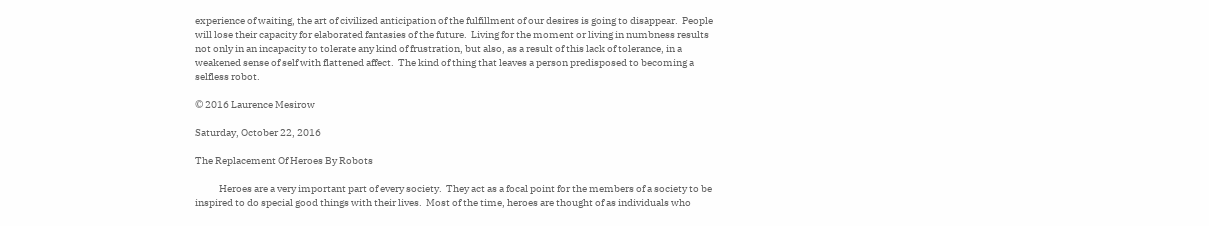experience of waiting, the art of civilized anticipation of the fulfillment of our desires is going to disappear.  People will lose their capacity for elaborated fantasies of the future.  Living for the moment or living in numbness results not only in an incapacity to tolerate any kind of frustration, but also, as a result of this lack of tolerance, in a weakened sense of self with flattened affect.  The kind of thing that leaves a person predisposed to becoming a selfless robot.

© 2016 Laurence Mesirow

Saturday, October 22, 2016

The Replacement Of Heroes By Robots

            Heroes are a very important part of every society.  They act as a focal point for the members of a society to be inspired to do special good things with their lives.  Most of the time, heroes are thought of as individuals who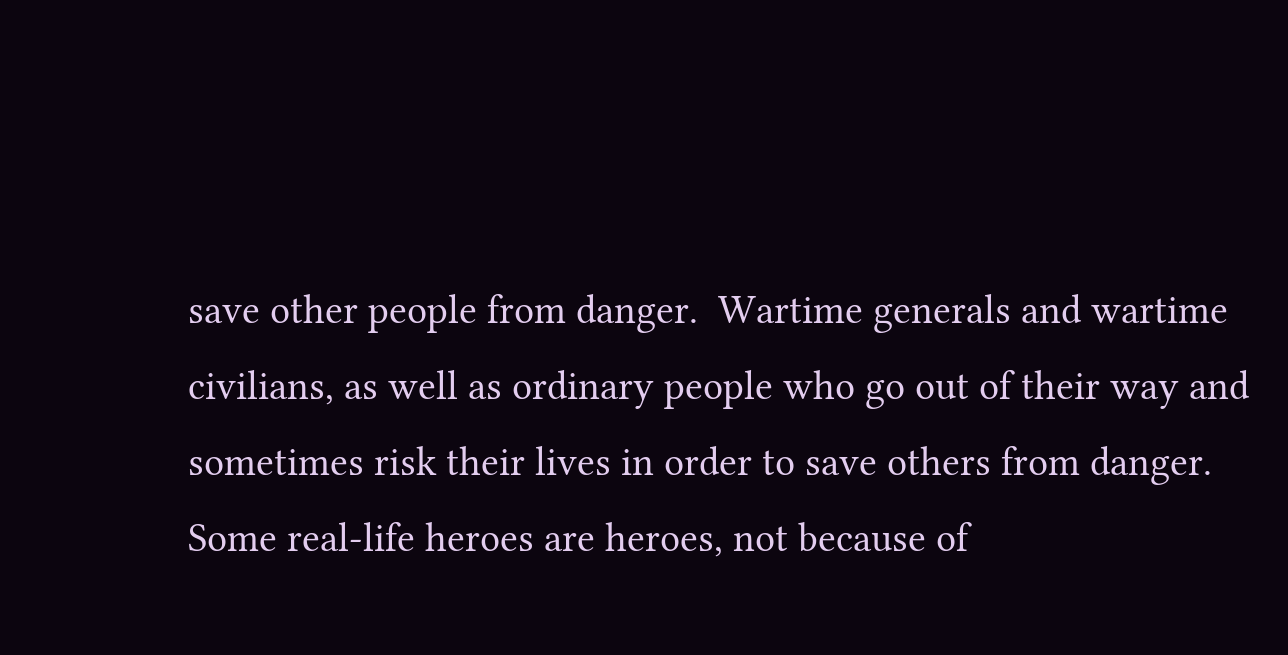save other people from danger.  Wartime generals and wartime civilians, as well as ordinary people who go out of their way and sometimes risk their lives in order to save others from danger.  Some real-life heroes are heroes, not because of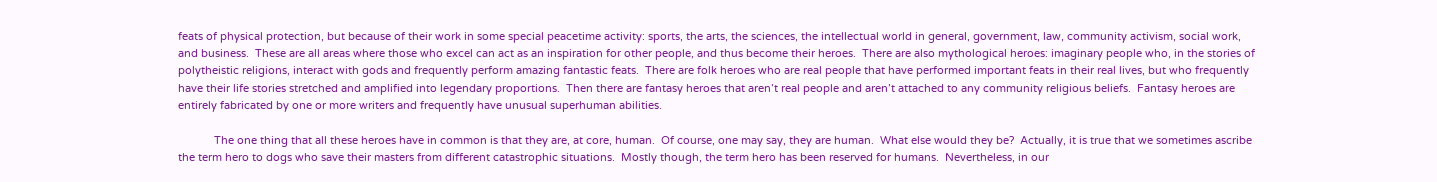feats of physical protection, but because of their work in some special peacetime activity: sports, the arts, the sciences, the intellectual world in general, government, law, community activism, social work, and business.  These are all areas where those who excel can act as an inspiration for other people, and thus become their heroes.  There are also mythological heroes: imaginary people who, in the stories of polytheistic religions, interact with gods and frequently perform amazing fantastic feats.  There are folk heroes who are real people that have performed important feats in their real lives, but who frequently have their life stories stretched and amplified into legendary proportions.  Then there are fantasy heroes that aren’t real people and aren’t attached to any community religious beliefs.  Fantasy heroes are entirely fabricated by one or more writers and frequently have unusual superhuman abilities.

            The one thing that all these heroes have in common is that they are, at core, human.  Of course, one may say, they are human.  What else would they be?  Actually, it is true that we sometimes ascribe the term hero to dogs who save their masters from different catastrophic situations.  Mostly though, the term hero has been reserved for humans.  Nevertheless, in our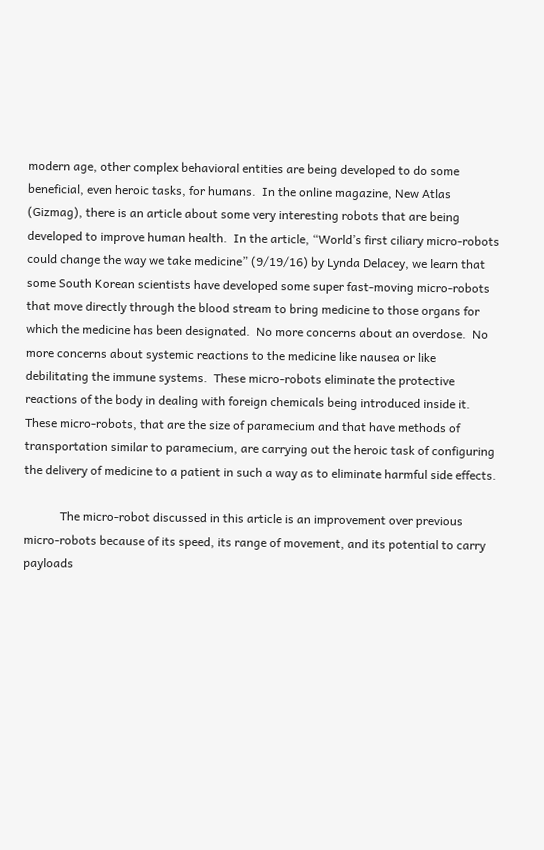modern age, other complex behavioral entities are being developed to do some beneficial, even heroic tasks, for humans.  In the online magazine, New Atlas (Gizmag), there is an article about some very interesting robots that are being developed to improve human health.  In the article, “World’s first ciliary micro-robots could change the way we take medicine” (9/19/16) by Lynda Delacey, we learn that some South Korean scientists have developed some super fast-moving micro-robots that move directly through the blood stream to bring medicine to those organs for which the medicine has been designated.  No more concerns about an overdose.  No more concerns about systemic reactions to the medicine like nausea or like debilitating the immune systems.  These micro-robots eliminate the protective reactions of the body in dealing with foreign chemicals being introduced inside it.  These micro-robots, that are the size of paramecium and that have methods of transportation similar to paramecium, are carrying out the heroic task of configuring the delivery of medicine to a patient in such a way as to eliminate harmful side effects.

            The micro-robot discussed in this article is an improvement over previous micro-robots because of its speed, its range of movement, and its potential to carry payloads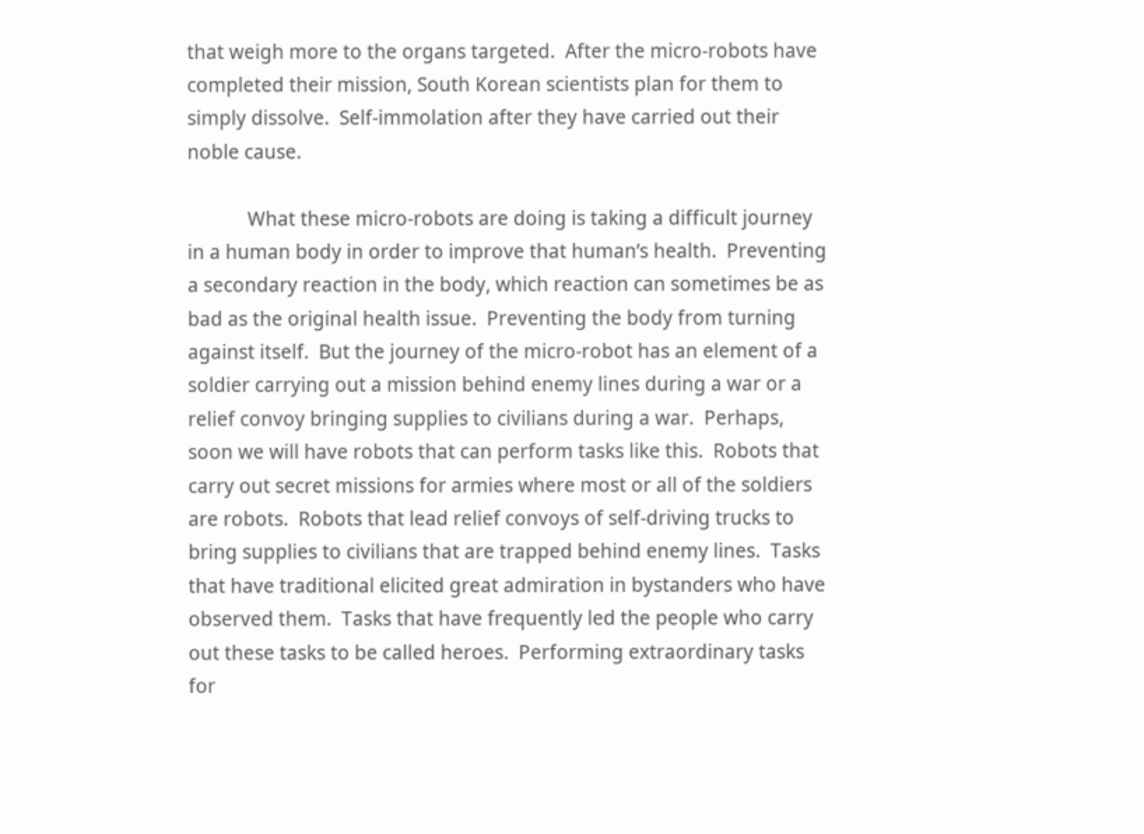that weigh more to the organs targeted.  After the micro-robots have completed their mission, South Korean scientists plan for them to simply dissolve.  Self-immolation after they have carried out their noble cause.

            What these micro-robots are doing is taking a difficult journey in a human body in order to improve that human’s health.  Preventing a secondary reaction in the body, which reaction can sometimes be as bad as the original health issue.  Preventing the body from turning against itself.  But the journey of the micro-robot has an element of a soldier carrying out a mission behind enemy lines during a war or a relief convoy bringing supplies to civilians during a war.  Perhaps, soon we will have robots that can perform tasks like this.  Robots that carry out secret missions for armies where most or all of the soldiers are robots.  Robots that lead relief convoys of self-driving trucks to bring supplies to civilians that are trapped behind enemy lines.  Tasks that have traditional elicited great admiration in bystanders who have observed them.  Tasks that have frequently led the people who carry out these tasks to be called heroes.  Performing extraordinary tasks for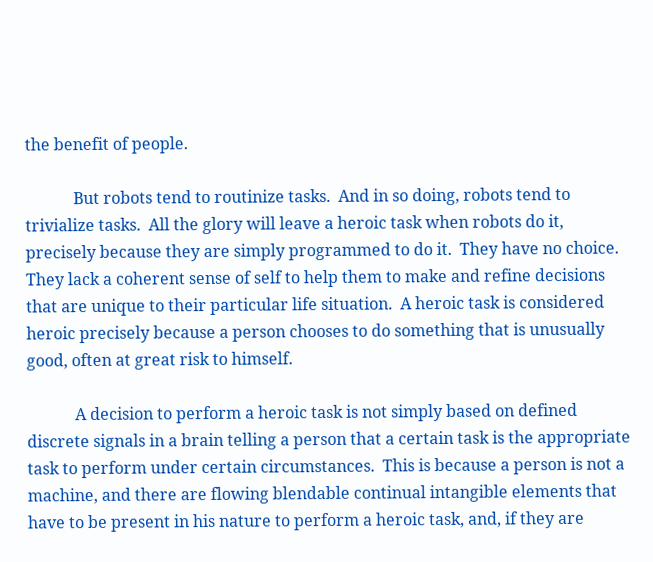the benefit of people.

            But robots tend to routinize tasks.  And in so doing, robots tend to trivialize tasks.  All the glory will leave a heroic task when robots do it, precisely because they are simply programmed to do it.  They have no choice.  They lack a coherent sense of self to help them to make and refine decisions that are unique to their particular life situation.  A heroic task is considered heroic precisely because a person chooses to do something that is unusually good, often at great risk to himself.

            A decision to perform a heroic task is not simply based on defined discrete signals in a brain telling a person that a certain task is the appropriate task to perform under certain circumstances.  This is because a person is not a machine, and there are flowing blendable continual intangible elements that have to be present in his nature to perform a heroic task, and, if they are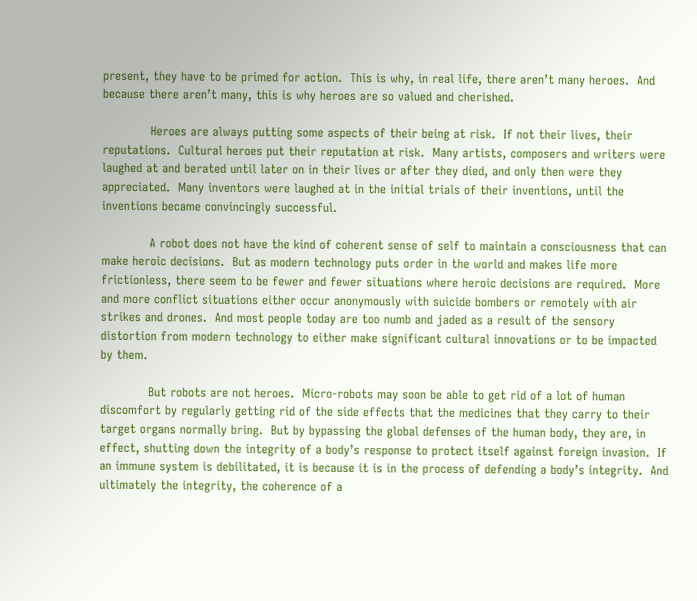present, they have to be primed for action.  This is why, in real life, there aren’t many heroes.  And because there aren’t many, this is why heroes are so valued and cherished.

            Heroes are always putting some aspects of their being at risk.  If not their lives, their reputations.  Cultural heroes put their reputation at risk.  Many artists, composers and writers were laughed at and berated until later on in their lives or after they died, and only then were they appreciated.  Many inventors were laughed at in the initial trials of their inventions, until the inventions became convincingly successful.

            A robot does not have the kind of coherent sense of self to maintain a consciousness that can make heroic decisions.  But as modern technology puts order in the world and makes life more frictionless, there seem to be fewer and fewer situations where heroic decisions are required.  More and more conflict situations either occur anonymously with suicide bombers or remotely with air strikes and drones.  And most people today are too numb and jaded as a result of the sensory distortion from modern technology to either make significant cultural innovations or to be impacted by them.

            But robots are not heroes.  Micro-robots may soon be able to get rid of a lot of human discomfort by regularly getting rid of the side effects that the medicines that they carry to their target organs normally bring.  But by bypassing the global defenses of the human body, they are, in effect, shutting down the integrity of a body’s response to protect itself against foreign invasion.  If an immune system is debilitated, it is because it is in the process of defending a body’s integrity.  And ultimately the integrity, the coherence of a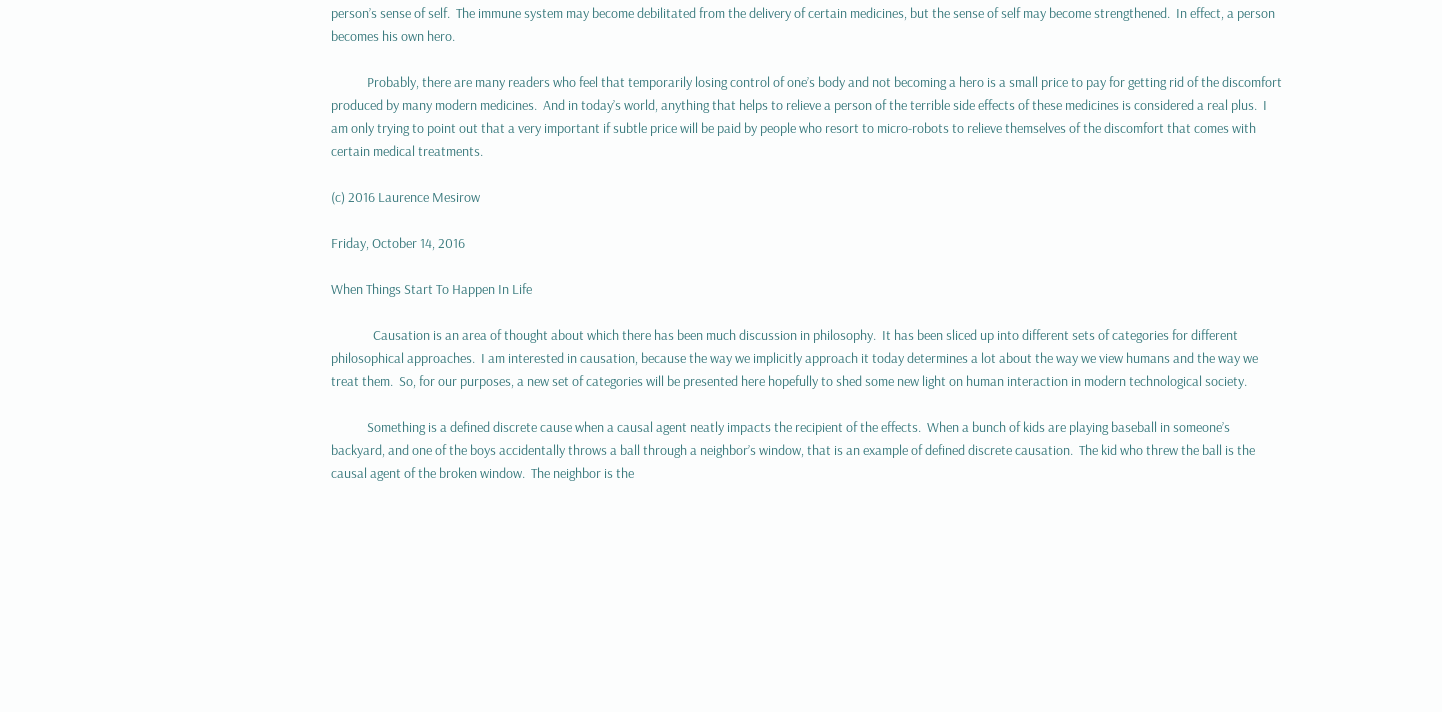person’s sense of self.  The immune system may become debilitated from the delivery of certain medicines, but the sense of self may become strengthened.  In effect, a person becomes his own hero.

            Probably, there are many readers who feel that temporarily losing control of one’s body and not becoming a hero is a small price to pay for getting rid of the discomfort produced by many modern medicines.  And in today’s world, anything that helps to relieve a person of the terrible side effects of these medicines is considered a real plus.  I am only trying to point out that a very important if subtle price will be paid by people who resort to micro-robots to relieve themselves of the discomfort that comes with certain medical treatments.

(c) 2016 Laurence Mesirow

Friday, October 14, 2016

When Things Start To Happen In Life

              Causation is an area of thought about which there has been much discussion in philosophy.  It has been sliced up into different sets of categories for different philosophical approaches.  I am interested in causation, because the way we implicitly approach it today determines a lot about the way we view humans and the way we treat them.  So, for our purposes, a new set of categories will be presented here hopefully to shed some new light on human interaction in modern technological society.

            Something is a defined discrete cause when a causal agent neatly impacts the recipient of the effects.  When a bunch of kids are playing baseball in someone’s backyard, and one of the boys accidentally throws a ball through a neighbor’s window, that is an example of defined discrete causation.  The kid who threw the ball is the causal agent of the broken window.  The neighbor is the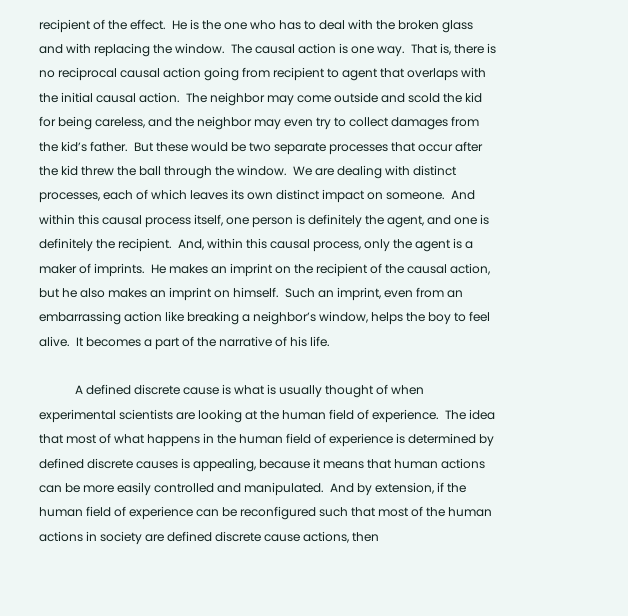recipient of the effect.  He is the one who has to deal with the broken glass and with replacing the window.  The causal action is one way.  That is, there is no reciprocal causal action going from recipient to agent that overlaps with the initial causal action.  The neighbor may come outside and scold the kid for being careless, and the neighbor may even try to collect damages from the kid’s father.  But these would be two separate processes that occur after the kid threw the ball through the window.  We are dealing with distinct processes, each of which leaves its own distinct impact on someone.  And within this causal process itself, one person is definitely the agent, and one is definitely the recipient.  And, within this causal process, only the agent is a maker of imprints.  He makes an imprint on the recipient of the causal action, but he also makes an imprint on himself.  Such an imprint, even from an embarrassing action like breaking a neighbor’s window, helps the boy to feel alive.  It becomes a part of the narrative of his life.

            A defined discrete cause is what is usually thought of when experimental scientists are looking at the human field of experience.  The idea that most of what happens in the human field of experience is determined by defined discrete causes is appealing, because it means that human actions can be more easily controlled and manipulated.  And by extension, if the human field of experience can be reconfigured such that most of the human actions in society are defined discrete cause actions, then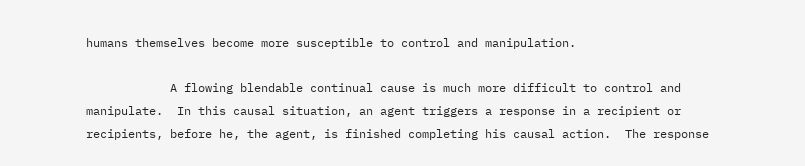humans themselves become more susceptible to control and manipulation.

            A flowing blendable continual cause is much more difficult to control and manipulate.  In this causal situation, an agent triggers a response in a recipient or recipients, before he, the agent, is finished completing his causal action.  The response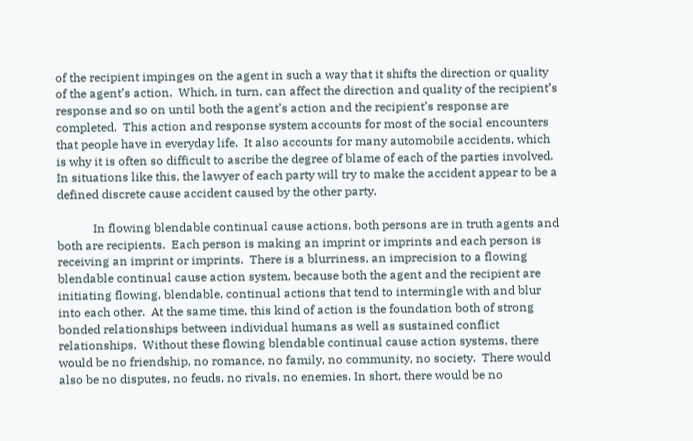of the recipient impinges on the agent in such a way that it shifts the direction or quality of the agent’s action.  Which, in turn, can affect the direction and quality of the recipient’s response and so on until both the agent’s action and the recipient’s response are completed.  This action and response system accounts for most of the social encounters that people have in everyday life.  It also accounts for many automobile accidents, which is why it is often so difficult to ascribe the degree of blame of each of the parties involved.  In situations like this, the lawyer of each party will try to make the accident appear to be a defined discrete cause accident caused by the other party.

            In flowing blendable continual cause actions, both persons are in truth agents and both are recipients.  Each person is making an imprint or imprints and each person is receiving an imprint or imprints.  There is a blurriness, an imprecision to a flowing blendable continual cause action system, because both the agent and the recipient are initiating flowing, blendable, continual actions that tend to intermingle with and blur into each other.  At the same time, this kind of action is the foundation both of strong bonded relationships between individual humans as well as sustained conflict relationships.  Without these flowing blendable continual cause action systems, there would be no friendship, no romance, no family, no community, no society.  There would also be no disputes, no feuds, no rivals, no enemies. In short, there would be no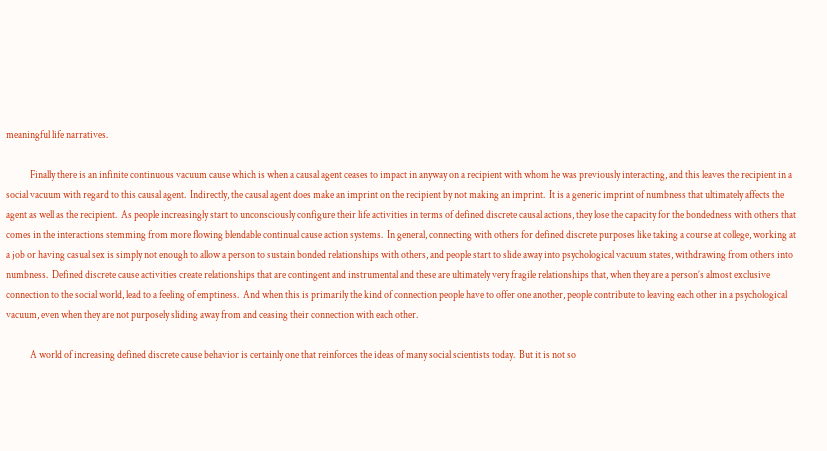meaningful life narratives.

            Finally there is an infinite continuous vacuum cause which is when a causal agent ceases to impact in anyway on a recipient with whom he was previously interacting, and this leaves the recipient in a social vacuum with regard to this causal agent.  Indirectly, the causal agent does make an imprint on the recipient by not making an imprint.  It is a generic imprint of numbness that ultimately affects the agent as well as the recipient.  As people increasingly start to unconsciously configure their life activities in terms of defined discrete causal actions, they lose the capacity for the bondedness with others that comes in the interactions stemming from more flowing blendable continual cause action systems.  In general, connecting with others for defined discrete purposes like taking a course at college, working at a job or having casual sex is simply not enough to allow a person to sustain bonded relationships with others, and people start to slide away into psychological vacuum states, withdrawing from others into numbness.  Defined discrete cause activities create relationships that are contingent and instrumental and these are ultimately very fragile relationships that, when they are a person’s almost exclusive connection to the social world, lead to a feeling of emptiness.  And when this is primarily the kind of connection people have to offer one another, people contribute to leaving each other in a psychological vacuum, even when they are not purposely sliding away from and ceasing their connection with each other.

            A world of increasing defined discrete cause behavior is certainly one that reinforces the ideas of many social scientists today.  But it is not so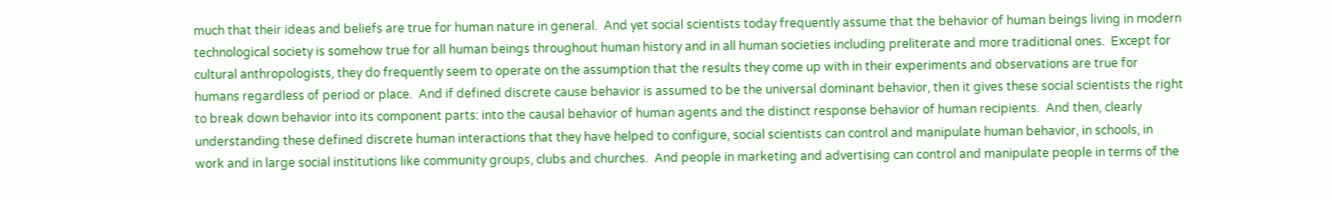much that their ideas and beliefs are true for human nature in general.  And yet social scientists today frequently assume that the behavior of human beings living in modern technological society is somehow true for all human beings throughout human history and in all human societies including preliterate and more traditional ones.  Except for cultural anthropologists, they do frequently seem to operate on the assumption that the results they come up with in their experiments and observations are true for humans regardless of period or place.  And if defined discrete cause behavior is assumed to be the universal dominant behavior, then it gives these social scientists the right to break down behavior into its component parts: into the causal behavior of human agents and the distinct response behavior of human recipients.  And then, clearly understanding these defined discrete human interactions that they have helped to configure, social scientists can control and manipulate human behavior, in schools, in work and in large social institutions like community groups, clubs and churches.  And people in marketing and advertising can control and manipulate people in terms of the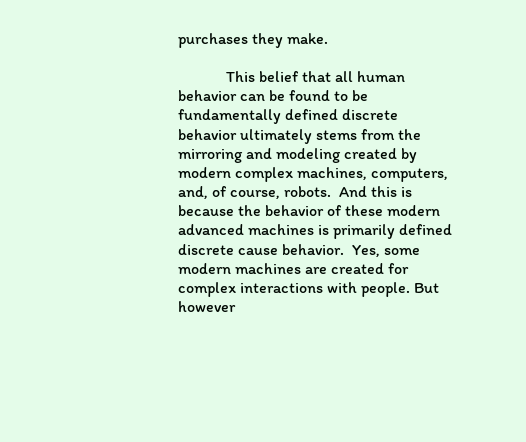purchases they make.

            This belief that all human behavior can be found to be fundamentally defined discrete  behavior ultimately stems from the mirroring and modeling created by modern complex machines, computers, and, of course, robots.  And this is because the behavior of these modern advanced machines is primarily defined discrete cause behavior.  Yes, some modern machines are created for complex interactions with people. But however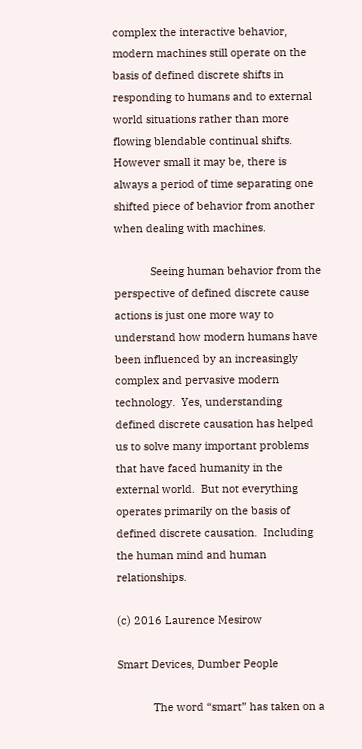complex the interactive behavior, modern machines still operate on the basis of defined discrete shifts in responding to humans and to external world situations rather than more flowing blendable continual shifts.  However small it may be, there is always a period of time separating one shifted piece of behavior from another when dealing with machines.

            Seeing human behavior from the perspective of defined discrete cause actions is just one more way to understand how modern humans have been influenced by an increasingly complex and pervasive modern technology.  Yes, understanding defined discrete causation has helped us to solve many important problems that have faced humanity in the external world.  But not everything operates primarily on the basis of defined discrete causation.  Including the human mind and human relationships.

(c) 2016 Laurence Mesirow

Smart Devices, Dumber People

            The word “smart” has taken on a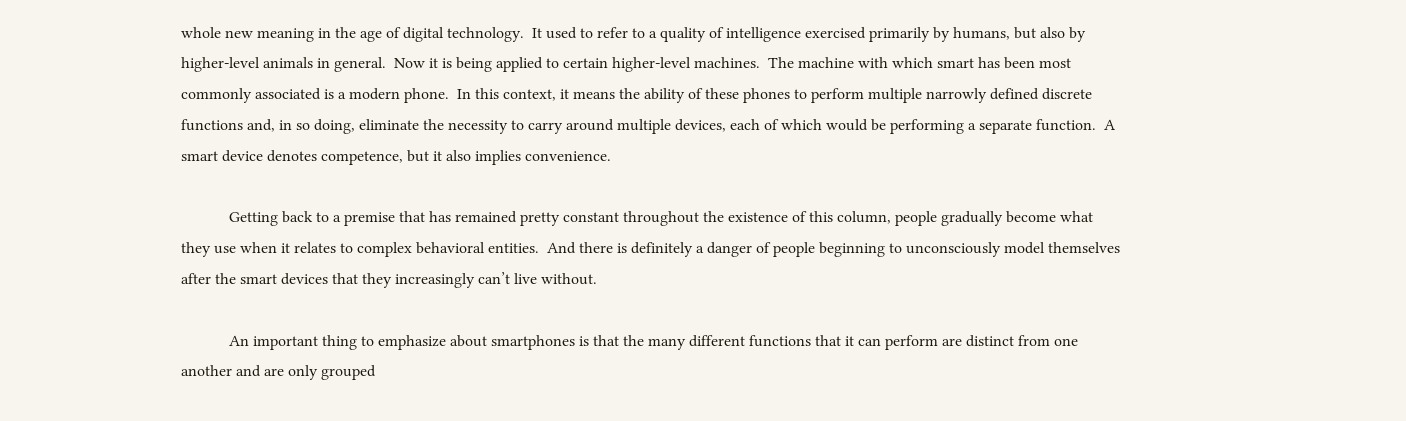whole new meaning in the age of digital technology.  It used to refer to a quality of intelligence exercised primarily by humans, but also by higher-level animals in general.  Now it is being applied to certain higher-level machines.  The machine with which smart has been most commonly associated is a modern phone.  In this context, it means the ability of these phones to perform multiple narrowly defined discrete functions and, in so doing, eliminate the necessity to carry around multiple devices, each of which would be performing a separate function.  A smart device denotes competence, but it also implies convenience.

            Getting back to a premise that has remained pretty constant throughout the existence of this column, people gradually become what they use when it relates to complex behavioral entities.  And there is definitely a danger of people beginning to unconsciously model themselves after the smart devices that they increasingly can’t live without.

            An important thing to emphasize about smartphones is that the many different functions that it can perform are distinct from one another and are only grouped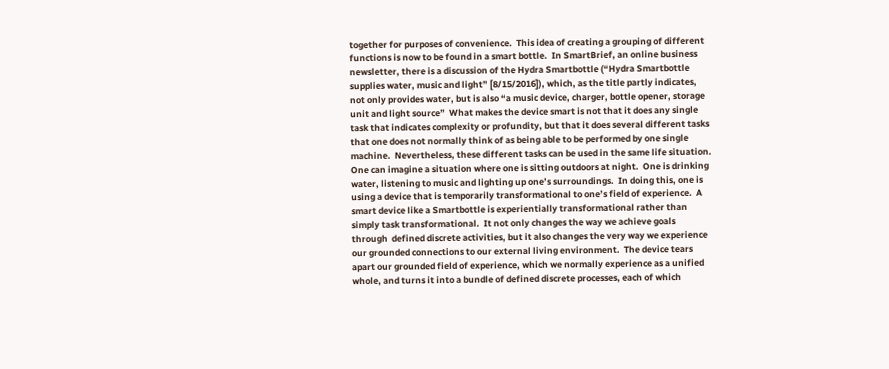together for purposes of convenience.  This idea of creating a grouping of different functions is now to be found in a smart bottle.  In SmartBrief, an online business newsletter, there is a discussion of the Hydra Smartbottle (“Hydra Smartbottle supplies water, music and light” [8/15/2016]), which, as the title partly indicates, not only provides water, but is also “a music device, charger, bottle opener, storage unit and light source”  What makes the device smart is not that it does any single task that indicates complexity or profundity, but that it does several different tasks that one does not normally think of as being able to be performed by one single machine.  Nevertheless, these different tasks can be used in the same life situation.  One can imagine a situation where one is sitting outdoors at night.  One is drinking water, listening to music and lighting up one’s surroundings.  In doing this, one is using a device that is temporarily transformational to one’s field of experience.  A smart device like a Smartbottle is experientially transformational rather than simply task transformational.  It not only changes the way we achieve goals through  defined discrete activities, but it also changes the very way we experience our grounded connections to our external living environment.  The device tears apart our grounded field of experience, which we normally experience as a unified whole, and turns it into a bundle of defined discrete processes, each of which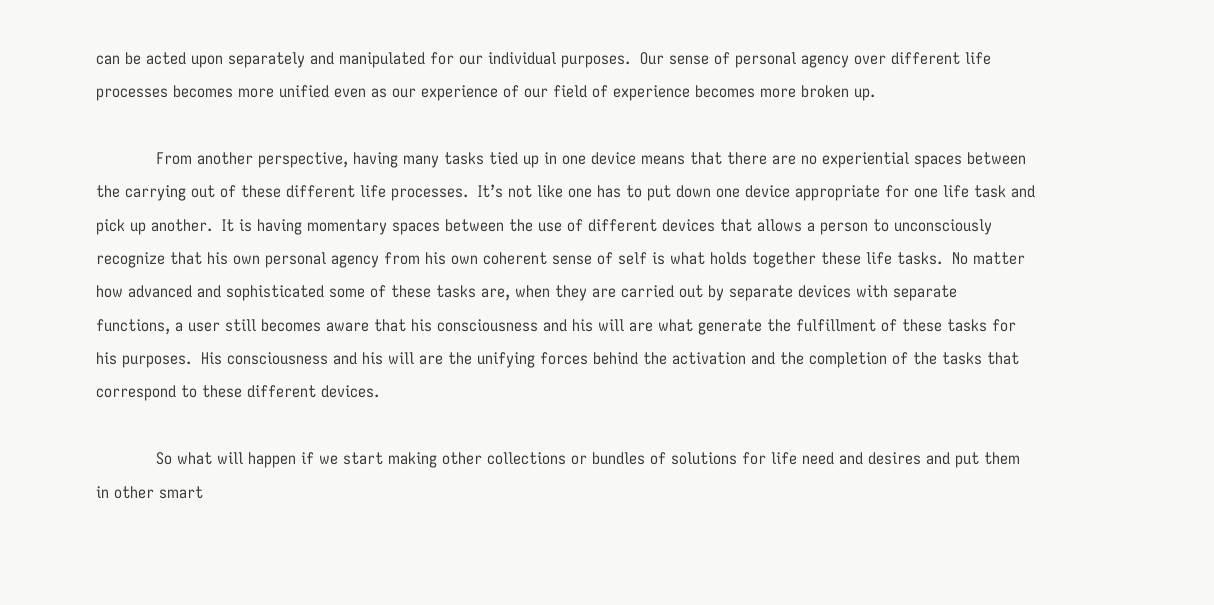can be acted upon separately and manipulated for our individual purposes.  Our sense of personal agency over different life processes becomes more unified even as our experience of our field of experience becomes more broken up.

            From another perspective, having many tasks tied up in one device means that there are no experiential spaces between the carrying out of these different life processes.  It’s not like one has to put down one device appropriate for one life task and pick up another.  It is having momentary spaces between the use of different devices that allows a person to unconsciously recognize that his own personal agency from his own coherent sense of self is what holds together these life tasks.  No matter how advanced and sophisticated some of these tasks are, when they are carried out by separate devices with separate functions, a user still becomes aware that his consciousness and his will are what generate the fulfillment of these tasks for his purposes.  His consciousness and his will are the unifying forces behind the activation and the completion of the tasks that correspond to these different devices.

            So what will happen if we start making other collections or bundles of solutions for life need and desires and put them in other smart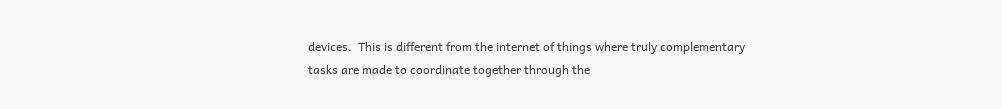devices.  This is different from the internet of things where truly complementary tasks are made to coordinate together through the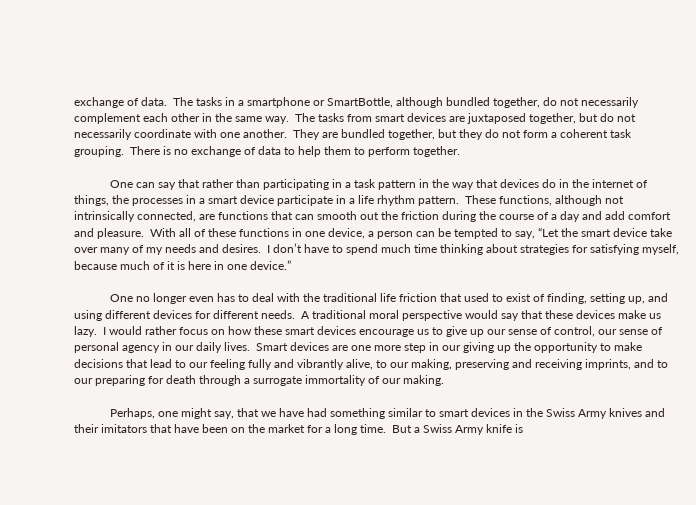exchange of data.  The tasks in a smartphone or SmartBottle, although bundled together, do not necessarily complement each other in the same way.  The tasks from smart devices are juxtaposed together, but do not necessarily coordinate with one another.  They are bundled together, but they do not form a coherent task grouping.  There is no exchange of data to help them to perform together.

            One can say that rather than participating in a task pattern in the way that devices do in the internet of things, the processes in a smart device participate in a life rhythm pattern.  These functions, although not intrinsically connected, are functions that can smooth out the friction during the course of a day and add comfort and pleasure.  With all of these functions in one device, a person can be tempted to say, “Let the smart device take over many of my needs and desires.  I don’t have to spend much time thinking about strategies for satisfying myself, because much of it is here in one device.”

            One no longer even has to deal with the traditional life friction that used to exist of finding, setting up, and using different devices for different needs.  A traditional moral perspective would say that these devices make us lazy.  I would rather focus on how these smart devices encourage us to give up our sense of control, our sense of personal agency in our daily lives.  Smart devices are one more step in our giving up the opportunity to make decisions that lead to our feeling fully and vibrantly alive, to our making, preserving and receiving imprints, and to our preparing for death through a surrogate immortality of our making.

            Perhaps, one might say, that we have had something similar to smart devices in the Swiss Army knives and their imitators that have been on the market for a long time.  But a Swiss Army knife is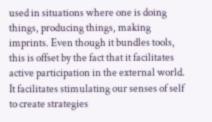used in situations where one is doing things, producing things, making imprints. Even though it bundles tools, this is offset by the fact that it facilitates active participation in the external world.  It facilitates stimulating our senses of self to create strategies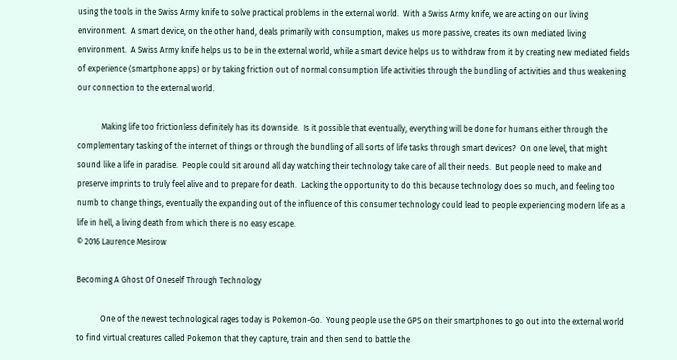using the tools in the Swiss Army knife to solve practical problems in the external world.  With a Swiss Army knife, we are acting on our living environment.  A smart device, on the other hand, deals primarily with consumption, makes us more passive, creates its own mediated living environment.  A Swiss Army knife helps us to be in the external world, while a smart device helps us to withdraw from it by creating new mediated fields of experience (smartphone apps) or by taking friction out of normal consumption life activities through the bundling of activities and thus weakening our connection to the external world.

            Making life too frictionless definitely has its downside.  Is it possible that eventually, everything will be done for humans either through the complementary tasking of the internet of things or through the bundling of all sorts of life tasks through smart devices?  On one level, that might sound like a life in paradise.  People could sit around all day watching their technology take care of all their needs.  But people need to make and preserve imprints to truly feel alive and to prepare for death.  Lacking the opportunity to do this because technology does so much, and feeling too numb to change things, eventually the expanding out of the influence of this consumer technology could lead to people experiencing modern life as a life in hell, a living death from which there is no easy escape.
© 2016 Laurence Mesirow

Becoming A Ghost Of Oneself Through Technology

            One of the newest technological rages today is Pokemon-Go.  Young people use the GPS on their smartphones to go out into the external world to find virtual creatures called Pokemon that they capture, train and then send to battle the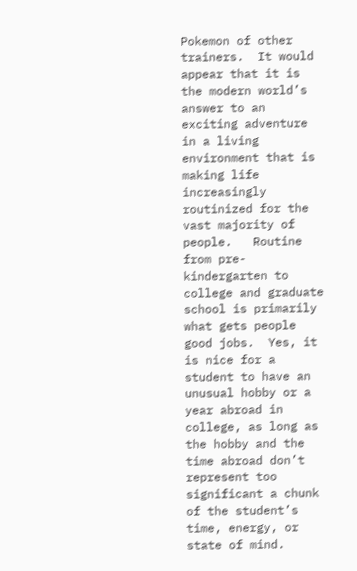Pokemon of other trainers.  It would appear that it is the modern world’s answer to an exciting adventure in a living environment that is making life increasingly routinized for the vast majority of people.   Routine from pre-kindergarten to college and graduate school is primarily what gets people good jobs.  Yes, it is nice for a student to have an unusual hobby or a year abroad in college, as long as the hobby and the time abroad don’t represent too significant a chunk of the student’s time, energy, or state of mind.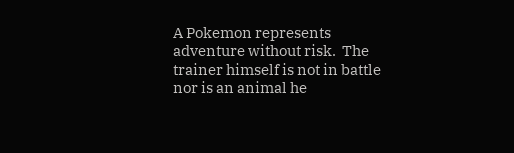A Pokemon represents adventure without risk.  The trainer himself is not in battle nor is an animal he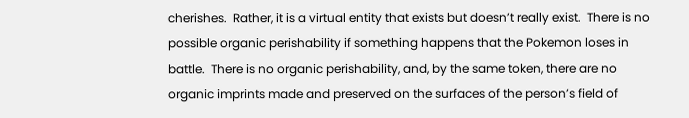cherishes.  Rather, it is a virtual entity that exists but doesn’t really exist.  There is no possible organic perishability if something happens that the Pokemon loses in battle.  There is no organic perishability, and, by the same token, there are no organic imprints made and preserved on the surfaces of the person’s field of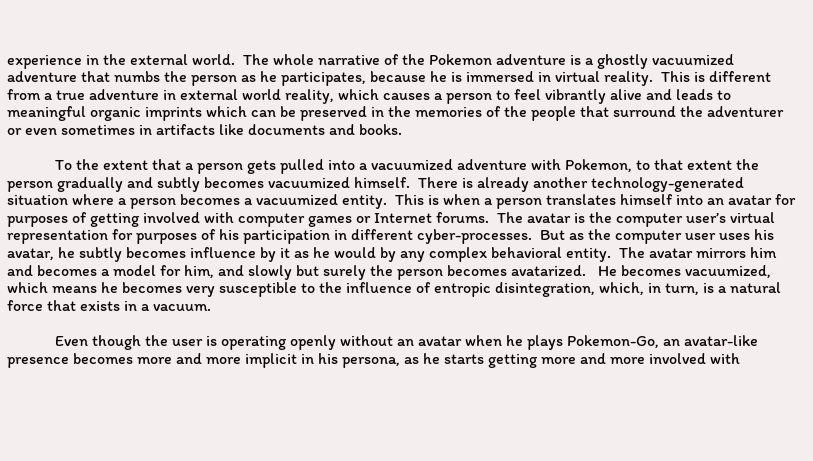experience in the external world.  The whole narrative of the Pokemon adventure is a ghostly vacuumized adventure that numbs the person as he participates, because he is immersed in virtual reality.  This is different from a true adventure in external world reality, which causes a person to feel vibrantly alive and leads to meaningful organic imprints which can be preserved in the memories of the people that surround the adventurer or even sometimes in artifacts like documents and books.

            To the extent that a person gets pulled into a vacuumized adventure with Pokemon, to that extent the person gradually and subtly becomes vacuumized himself.  There is already another technology-generated situation where a person becomes a vacuumized entity.  This is when a person translates himself into an avatar for purposes of getting involved with computer games or Internet forums.  The avatar is the computer user’s virtual representation for purposes of his participation in different cyber-processes.  But as the computer user uses his avatar, he subtly becomes influence by it as he would by any complex behavioral entity.  The avatar mirrors him and becomes a model for him, and slowly but surely the person becomes avatarized.   He becomes vacuumized, which means he becomes very susceptible to the influence of entropic disintegration, which, in turn, is a natural force that exists in a vacuum.

            Even though the user is operating openly without an avatar when he plays Pokemon-Go, an avatar-like presence becomes more and more implicit in his persona, as he starts getting more and more involved with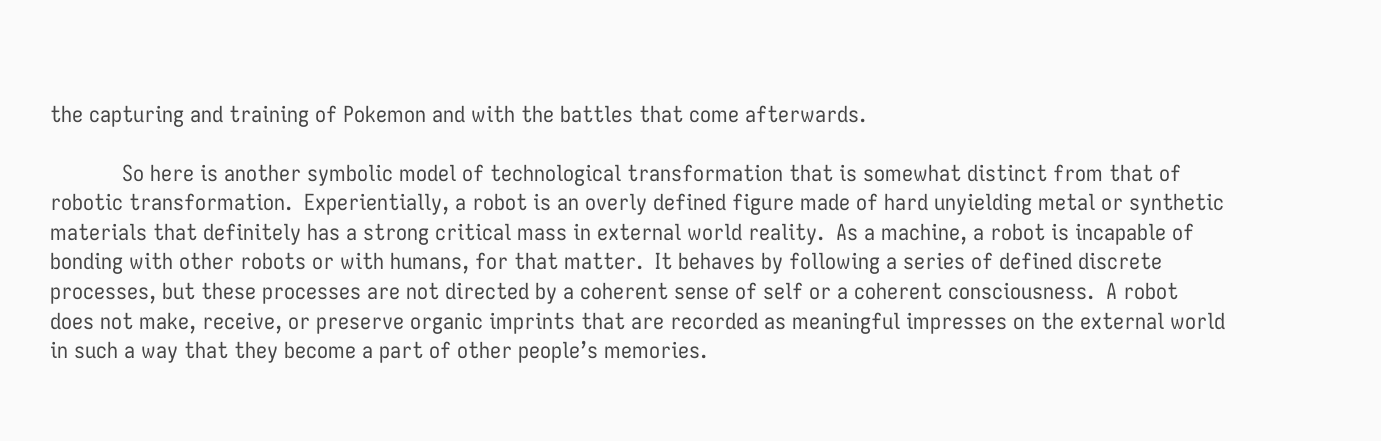the capturing and training of Pokemon and with the battles that come afterwards.

            So here is another symbolic model of technological transformation that is somewhat distinct from that of robotic transformation.  Experientially, a robot is an overly defined figure made of hard unyielding metal or synthetic materials that definitely has a strong critical mass in external world reality.  As a machine, a robot is incapable of bonding with other robots or with humans, for that matter.  It behaves by following a series of defined discrete processes, but these processes are not directed by a coherent sense of self or a coherent consciousness.  A robot does not make, receive, or preserve organic imprints that are recorded as meaningful impresses on the external world in such a way that they become a part of other people’s memories.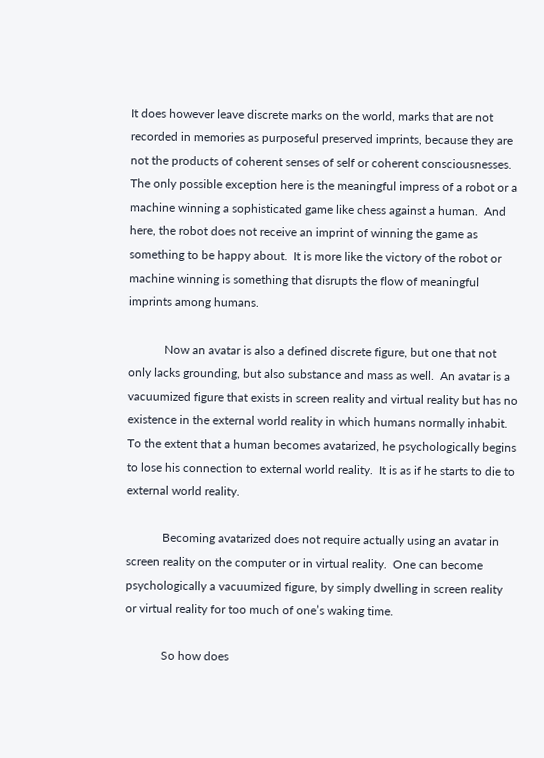It does however leave discrete marks on the world, marks that are not recorded in memories as purposeful preserved imprints, because they are not the products of coherent senses of self or coherent consciousnesses.  The only possible exception here is the meaningful impress of a robot or a machine winning a sophisticated game like chess against a human.  And here, the robot does not receive an imprint of winning the game as something to be happy about.  It is more like the victory of the robot or machine winning is something that disrupts the flow of meaningful imprints among humans.

            Now an avatar is also a defined discrete figure, but one that not only lacks grounding, but also substance and mass as well.  An avatar is a vacuumized figure that exists in screen reality and virtual reality but has no existence in the external world reality in which humans normally inhabit.  To the extent that a human becomes avatarized, he psychologically begins to lose his connection to external world reality.  It is as if he starts to die to external world reality.

            Becoming avatarized does not require actually using an avatar in screen reality on the computer or in virtual reality.  One can become psychologically a vacuumized figure, by simply dwelling in screen reality or virtual reality for too much of one’s waking time.

            So how does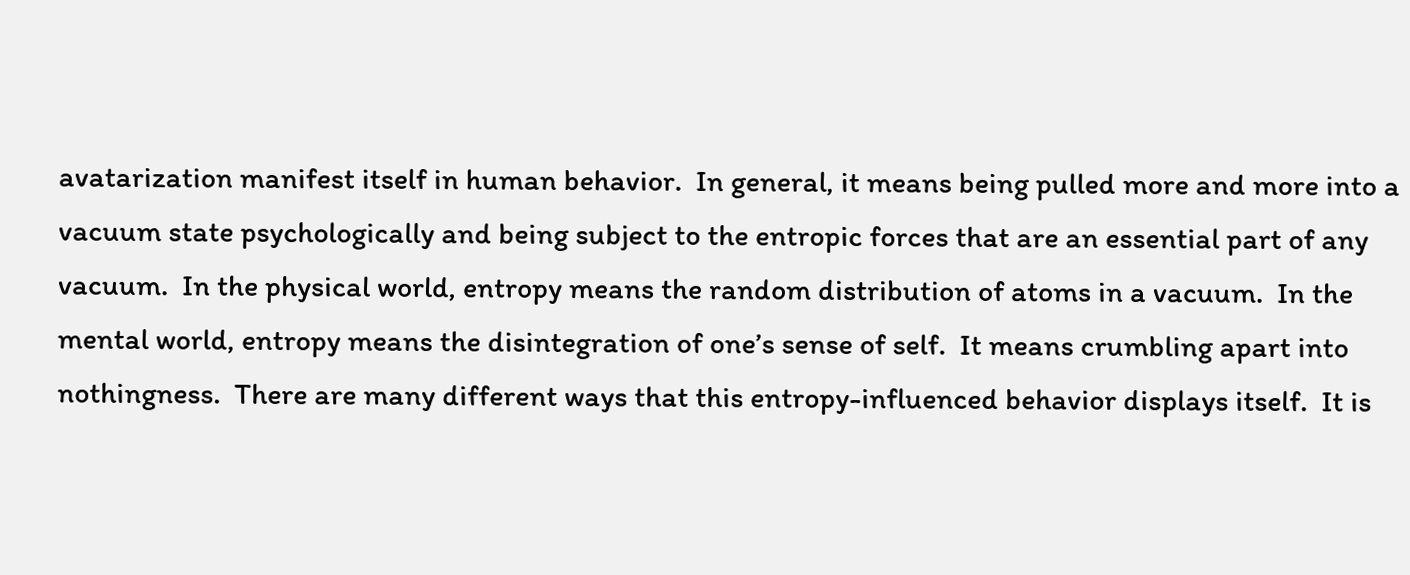avatarization manifest itself in human behavior.  In general, it means being pulled more and more into a vacuum state psychologically and being subject to the entropic forces that are an essential part of any vacuum.  In the physical world, entropy means the random distribution of atoms in a vacuum.  In the mental world, entropy means the disintegration of one’s sense of self.  It means crumbling apart into nothingness.  There are many different ways that this entropy-influenced behavior displays itself.  It is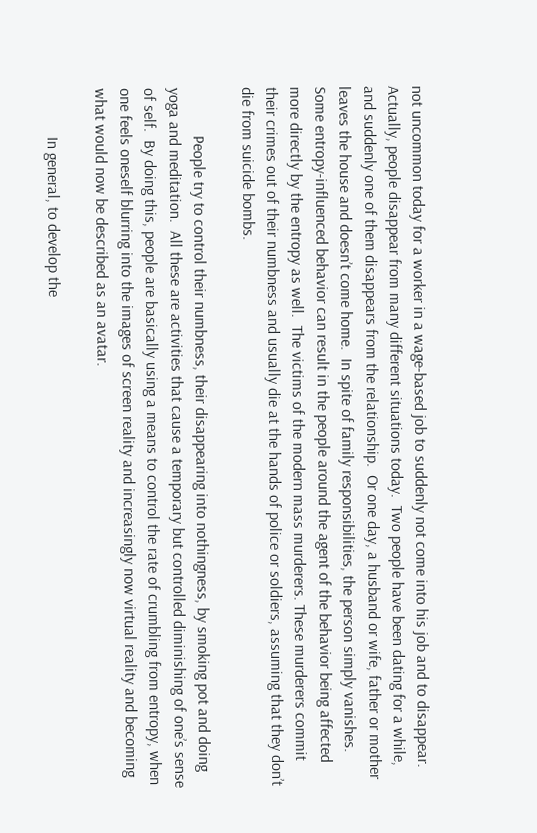not uncommon today for a worker in a wage-based job to suddenly not come into his job and to disappear.  Actually, people disappear from many different situations today.  Two people have been dating for a while, and suddenly one of them disappears from the relationship.  Or one day, a husband or wife, father or mother leaves the house and doesn’t come home.  In spite of family responsibilities, the person simply vanishes.  Some entropy-influenced behavior can result in the people around the agent of the behavior being affected more directly by the entropy as well.  The victims of the modern mass murderers. These murderers commit their crimes out of their numbness and usually die at the hands of police or soldiers, assuming that they don’t die from suicide bombs.

            People try to control their numbness, their disappearing into nothingness, by smoking pot and doing yoga and meditation.  All these are activities that cause a temporary but controlled diminishing of one’s sense of self.  By doing this, people are basically using a means to control the rate of crumbling from entropy, when one feels oneself blurring into the images of screen reality and increasingly now virtual reality and becoming what would now be described as an avatar.

            In general, to develop the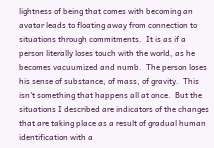lightness of being that comes with becoming an avatar leads to floating away from connection to situations through commitments.  It is as if a person literally loses touch with the world, as he becomes vacuumized and numb.  The person loses his sense of substance, of mass, of gravity.  This isn’t something that happens all at once.  But the situations I described are indicators of the changes that are taking place as a result of gradual human identification with a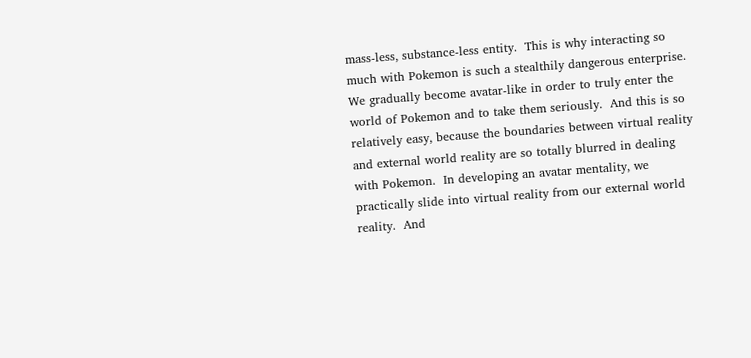mass-less, substance-less entity.  This is why interacting so much with Pokemon is such a stealthily dangerous enterprise.  We gradually become avatar-like in order to truly enter the world of Pokemon and to take them seriously.  And this is so relatively easy, because the boundaries between virtual reality and external world reality are so totally blurred in dealing with Pokemon.  In developing an avatar mentality, we practically slide into virtual reality from our external world reality.  And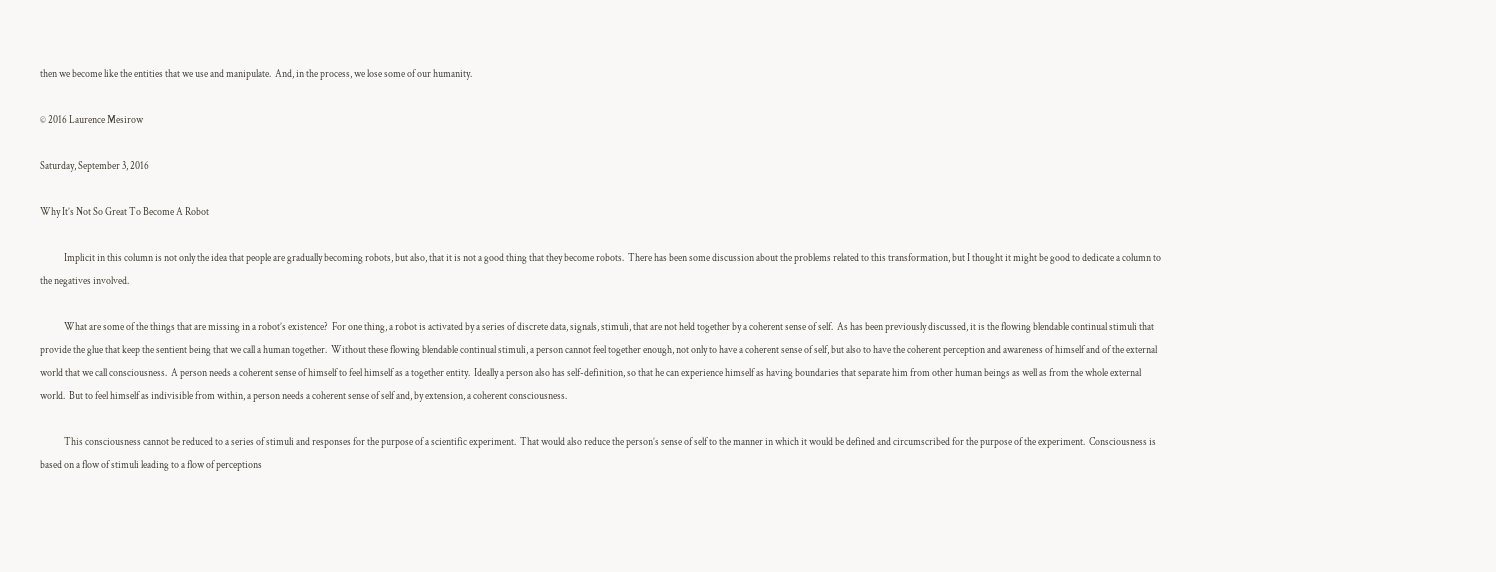then we become like the entities that we use and manipulate.  And, in the process, we lose some of our humanity.

© 2016 Laurence Mesirow

Saturday, September 3, 2016

Why It’s Not So Great To Become A Robot

            Implicit in this column is not only the idea that people are gradually becoming robots, but also, that it is not a good thing that they become robots.  There has been some discussion about the problems related to this transformation, but I thought it might be good to dedicate a column to the negatives involved.

            What are some of the things that are missing in a robot’s existence?  For one thing, a robot is activated by a series of discrete data, signals, stimuli, that are not held together by a coherent sense of self.  As has been previously discussed, it is the flowing blendable continual stimuli that provide the glue that keep the sentient being that we call a human together.  Without these flowing blendable continual stimuli, a person cannot feel together enough, not only to have a coherent sense of self, but also to have the coherent perception and awareness of himself and of the external world that we call consciousness.  A person needs a coherent sense of himself to feel himself as a together entity.  Ideally a person also has self-definition, so that he can experience himself as having boundaries that separate him from other human beings as well as from the whole external world.  But to feel himself as indivisible from within, a person needs a coherent sense of self and, by extension, a coherent consciousness.

            This consciousness cannot be reduced to a series of stimuli and responses for the purpose of a scientific experiment.  That would also reduce the person’s sense of self to the manner in which it would be defined and circumscribed for the purpose of the experiment.  Consciousness is based on a flow of stimuli leading to a flow of perceptions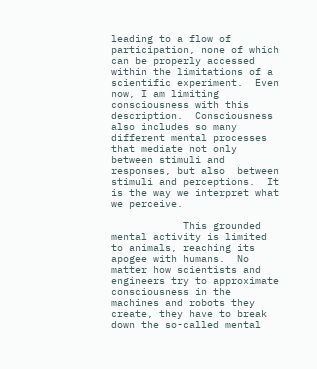leading to a flow of participation, none of which can be properly accessed within the limitations of a scientific experiment.  Even now, I am limiting consciousness with this description.  Consciousness also includes so many different mental processes that mediate not only between stimuli and responses, but also  between stimuli and perceptions.  It is the way we interpret what we perceive.

            This grounded mental activity is limited to animals, reaching its apogee with humans.  No matter how scientists and engineers try to approximate consciousness in the machines and robots they create, they have to break down the so-called mental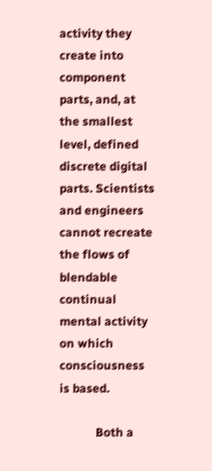activity they create into component parts, and, at the smallest level, defined discrete digital parts. Scientists and engineers cannot recreate the flows of blendable continual mental activity on which consciousness is based.

            Both a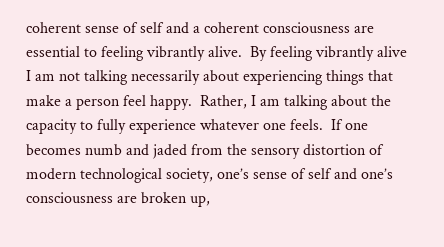coherent sense of self and a coherent consciousness are essential to feeling vibrantly alive.  By feeling vibrantly alive I am not talking necessarily about experiencing things that make a person feel happy.  Rather, I am talking about the capacity to fully experience whatever one feels.  If one becomes numb and jaded from the sensory distortion of modern technological society, one’s sense of self and one’s consciousness are broken up,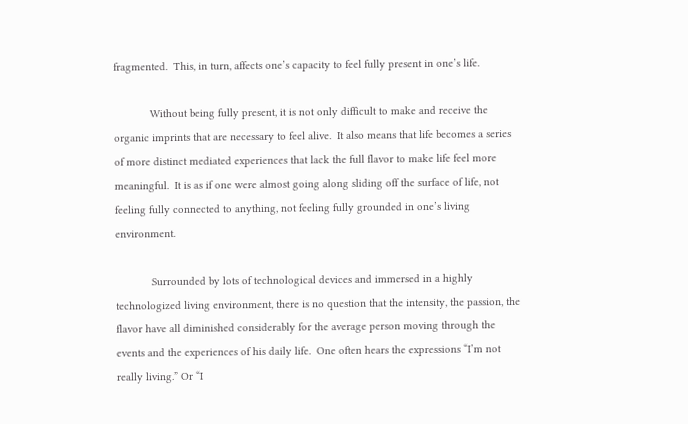fragmented.  This, in turn, affects one’s capacity to feel fully present in one’s life.

            Without being fully present, it is not only difficult to make and receive the organic imprints that are necessary to feel alive.  It also means that life becomes a series of more distinct mediated experiences that lack the full flavor to make life feel more meaningful.  It is as if one were almost going along sliding off the surface of life, not feeling fully connected to anything, not feeling fully grounded in one’s living environment.

            Surrounded by lots of technological devices and immersed in a highly technologized living environment, there is no question that the intensity, the passion, the flavor have all diminished considerably for the average person moving through the events and the experiences of his daily life.  One often hears the expressions “I’m not really living.” Or “I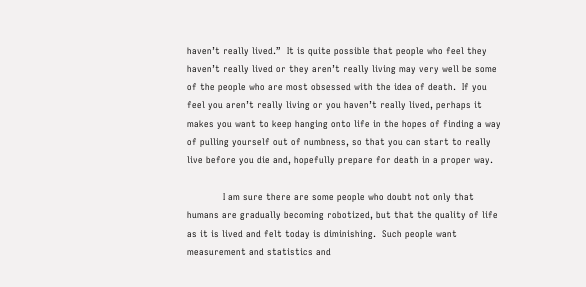haven’t really lived.”  It is quite possible that people who feel they haven’t really lived or they aren’t really living may very well be some of the people who are most obsessed with the idea of death.  If you feel you aren’t really living or you haven’t really lived, perhaps it makes you want to keep hanging onto life in the hopes of finding a way of pulling yourself out of numbness, so that you can start to really live before you die and, hopefully prepare for death in a proper way.

            I am sure there are some people who doubt not only that humans are gradually becoming robotized, but that the quality of life as it is lived and felt today is diminishing.  Such people want measurement and statistics and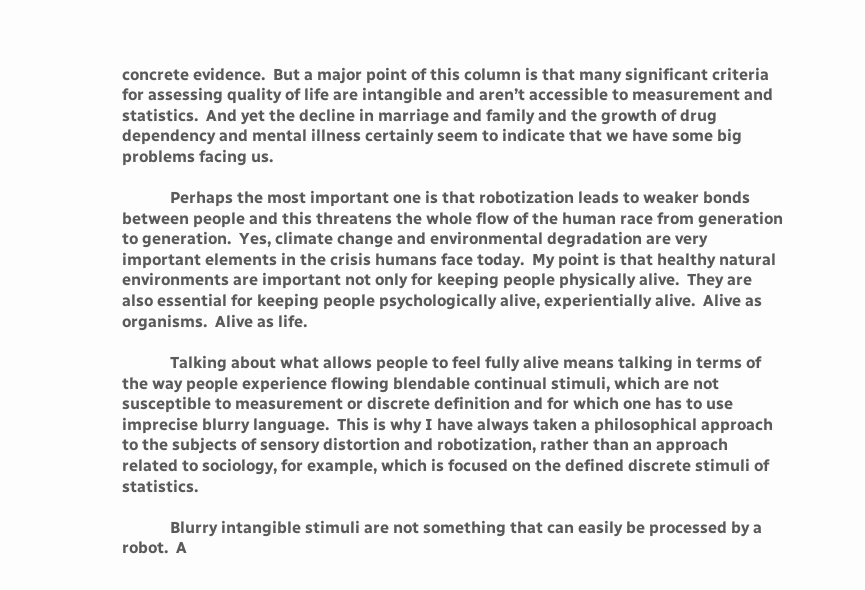concrete evidence.  But a major point of this column is that many significant criteria for assessing quality of life are intangible and aren’t accessible to measurement and statistics.  And yet the decline in marriage and family and the growth of drug dependency and mental illness certainly seem to indicate that we have some big problems facing us.

            Perhaps the most important one is that robotization leads to weaker bonds between people and this threatens the whole flow of the human race from generation to generation.  Yes, climate change and environmental degradation are very important elements in the crisis humans face today.  My point is that healthy natural environments are important not only for keeping people physically alive.  They are also essential for keeping people psychologically alive, experientially alive.  Alive as organisms.  Alive as life.

            Talking about what allows people to feel fully alive means talking in terms of the way people experience flowing blendable continual stimuli, which are not susceptible to measurement or discrete definition and for which one has to use imprecise blurry language.  This is why I have always taken a philosophical approach to the subjects of sensory distortion and robotization, rather than an approach related to sociology, for example, which is focused on the defined discrete stimuli of statistics.

            Blurry intangible stimuli are not something that can easily be processed by a robot.  A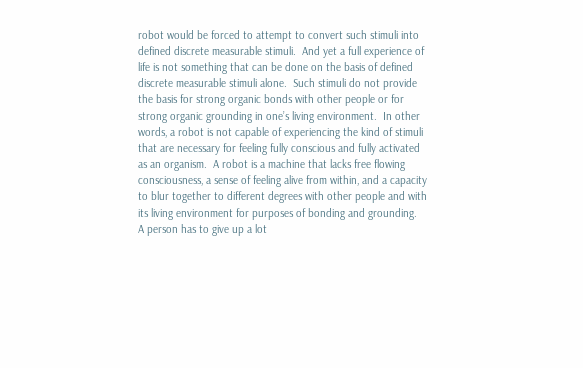robot would be forced to attempt to convert such stimuli into defined discrete measurable stimuli.  And yet a full experience of life is not something that can be done on the basis of defined discrete measurable stimuli alone.  Such stimuli do not provide the basis for strong organic bonds with other people or for strong organic grounding in one’s living environment.  In other words, a robot is not capable of experiencing the kind of stimuli that are necessary for feeling fully conscious and fully activated as an organism.  A robot is a machine that lacks free flowing consciousness, a sense of feeling alive from within, and a capacity to blur together to different degrees with other people and with its living environment for purposes of bonding and grounding.  A person has to give up a lot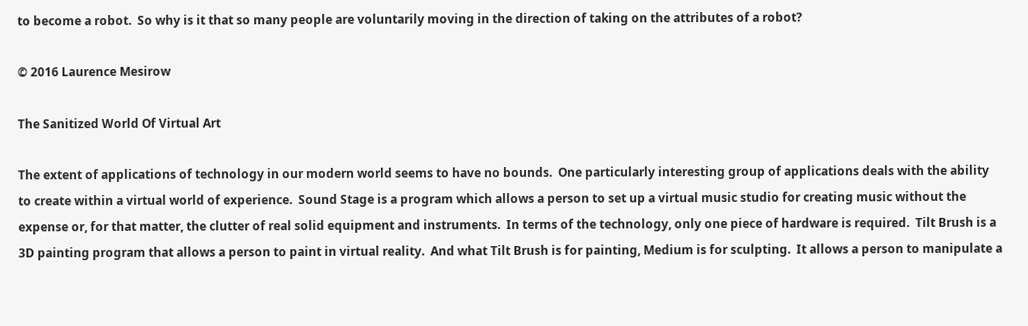to become a robot.  So why is it that so many people are voluntarily moving in the direction of taking on the attributes of a robot?

© 2016 Laurence Mesirow

The Sanitized World Of Virtual Art

The extent of applications of technology in our modern world seems to have no bounds.  One particularly interesting group of applications deals with the ability to create within a virtual world of experience.  Sound Stage is a program which allows a person to set up a virtual music studio for creating music without the expense or, for that matter, the clutter of real solid equipment and instruments.  In terms of the technology, only one piece of hardware is required.  Tilt Brush is a 3D painting program that allows a person to paint in virtual reality.  And what Tilt Brush is for painting, Medium is for sculpting.  It allows a person to manipulate a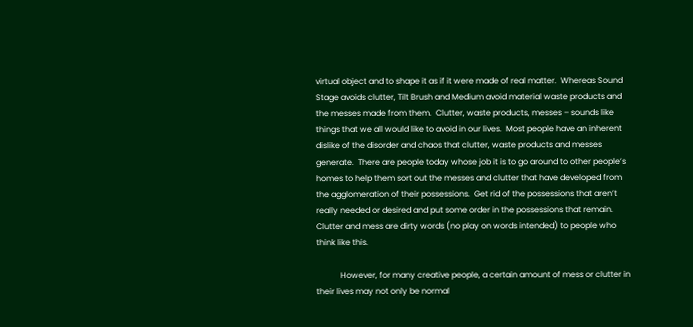virtual object and to shape it as if it were made of real matter.  Whereas Sound Stage avoids clutter, Tilt Brush and Medium avoid material waste products and the messes made from them.  Clutter, waste products, messes – sounds like things that we all would like to avoid in our lives.  Most people have an inherent dislike of the disorder and chaos that clutter, waste products and messes generate.  There are people today whose job it is to go around to other people’s homes to help them sort out the messes and clutter that have developed from the agglomeration of their possessions.  Get rid of the possessions that aren’t really needed or desired and put some order in the possessions that remain.  Clutter and mess are dirty words (no play on words intended) to people who think like this.

            However, for many creative people, a certain amount of mess or clutter in their lives may not only be normal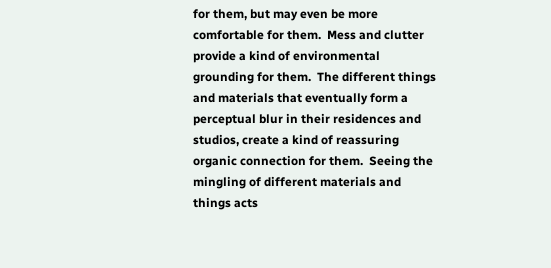for them, but may even be more comfortable for them.  Mess and clutter provide a kind of environmental grounding for them.  The different things and materials that eventually form a perceptual blur in their residences and studios, create a kind of reassuring organic connection for them.  Seeing the mingling of different materials and things acts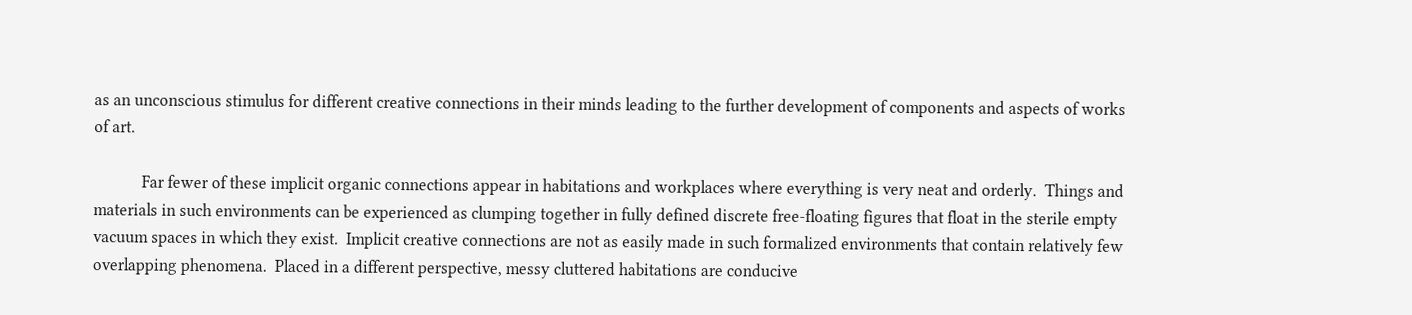as an unconscious stimulus for different creative connections in their minds leading to the further development of components and aspects of works of art.

            Far fewer of these implicit organic connections appear in habitations and workplaces where everything is very neat and orderly.  Things and materials in such environments can be experienced as clumping together in fully defined discrete free-floating figures that float in the sterile empty vacuum spaces in which they exist.  Implicit creative connections are not as easily made in such formalized environments that contain relatively few overlapping phenomena.  Placed in a different perspective, messy cluttered habitations are conducive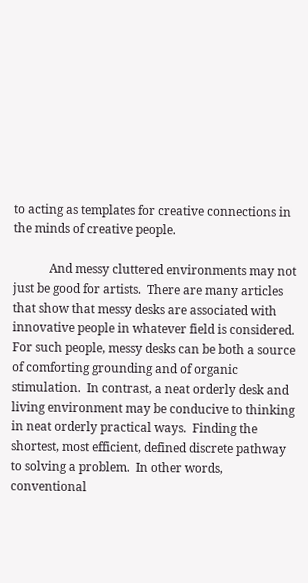to acting as templates for creative connections in the minds of creative people.

            And messy cluttered environments may not just be good for artists.  There are many articles that show that messy desks are associated with innovative people in whatever field is considered.  For such people, messy desks can be both a source of comforting grounding and of organic stimulation.  In contrast, a neat orderly desk and living environment may be conducive to thinking in neat orderly practical ways.  Finding the shortest, most efficient, defined discrete pathway to solving a problem.  In other words, conventional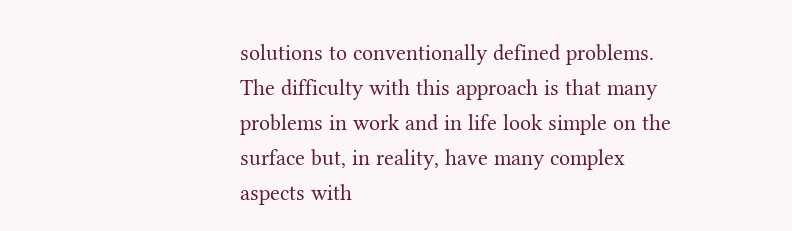solutions to conventionally defined problems.  The difficulty with this approach is that many problems in work and in life look simple on the surface but, in reality, have many complex aspects with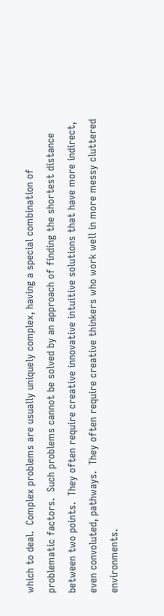which to deal.  Complex problems are usually uniquely complex, having a special combination of problematic factors.  Such problems cannot be solved by an approach of finding the shortest distance between two points.  They often require creative innovative intuitive solutions that have more indirect, even convoluted, pathways.  They often require creative thinkers who work well in more messy cluttered environments.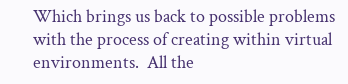Which brings us back to possible problems with the process of creating within virtual environments.  All the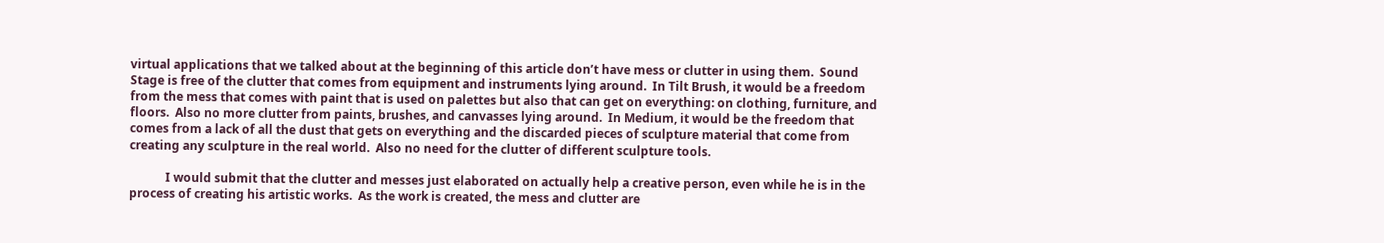virtual applications that we talked about at the beginning of this article don’t have mess or clutter in using them.  Sound Stage is free of the clutter that comes from equipment and instruments lying around.  In Tilt Brush, it would be a freedom from the mess that comes with paint that is used on palettes but also that can get on everything: on clothing, furniture, and floors.  Also no more clutter from paints, brushes, and canvasses lying around.  In Medium, it would be the freedom that comes from a lack of all the dust that gets on everything and the discarded pieces of sculpture material that come from creating any sculpture in the real world.  Also no need for the clutter of different sculpture tools.

            I would submit that the clutter and messes just elaborated on actually help a creative person, even while he is in the process of creating his artistic works.  As the work is created, the mess and clutter are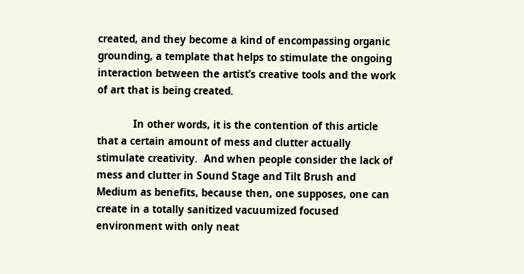created, and they become a kind of encompassing organic grounding, a template that helps to stimulate the ongoing interaction between the artist’s creative tools and the work of art that is being created.

            In other words, it is the contention of this article that a certain amount of mess and clutter actually stimulate creativity.  And when people consider the lack of mess and clutter in Sound Stage and Tilt Brush and Medium as benefits, because then, one supposes, one can create in a totally sanitized vacuumized focused environment with only neat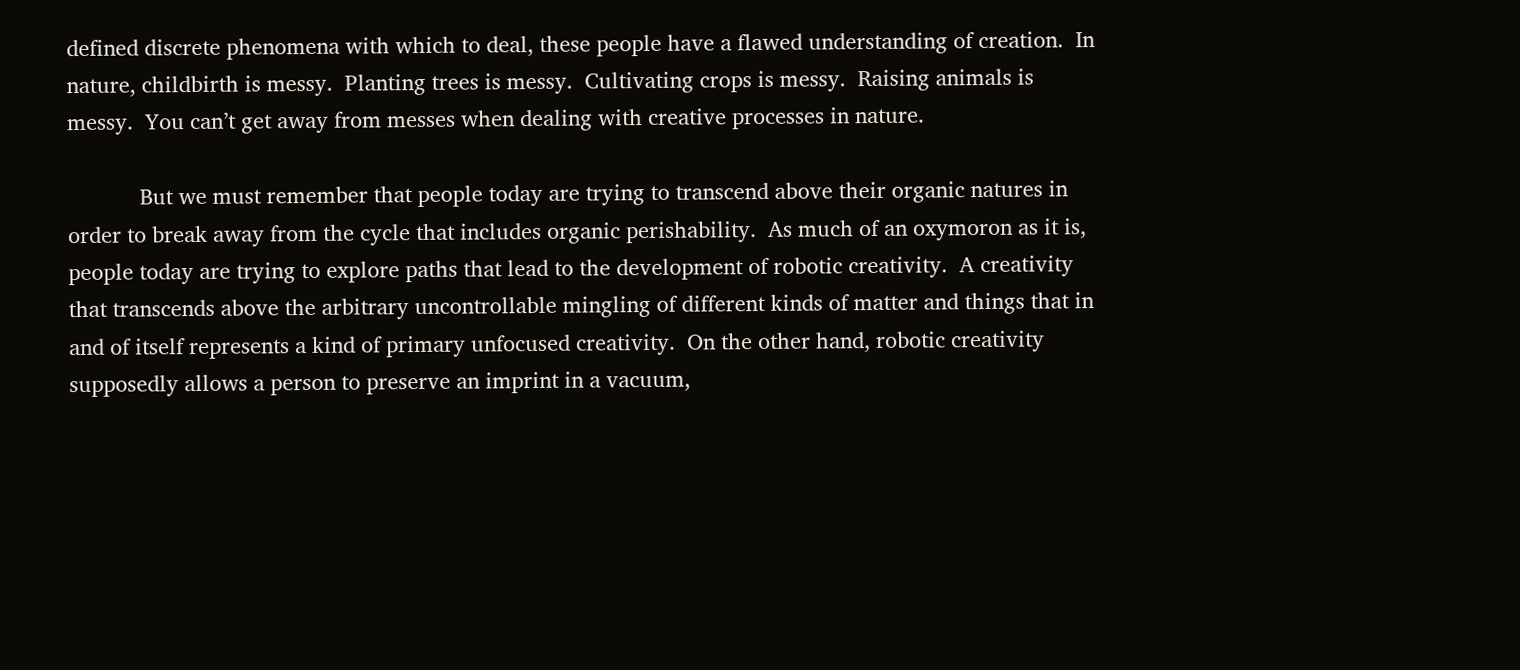defined discrete phenomena with which to deal, these people have a flawed understanding of creation.  In nature, childbirth is messy.  Planting trees is messy.  Cultivating crops is messy.  Raising animals is messy.  You can’t get away from messes when dealing with creative processes in nature.

            But we must remember that people today are trying to transcend above their organic natures in order to break away from the cycle that includes organic perishability.  As much of an oxymoron as it is, people today are trying to explore paths that lead to the development of robotic creativity.  A creativity that transcends above the arbitrary uncontrollable mingling of different kinds of matter and things that in and of itself represents a kind of primary unfocused creativity.  On the other hand, robotic creativity supposedly allows a person to preserve an imprint in a vacuum,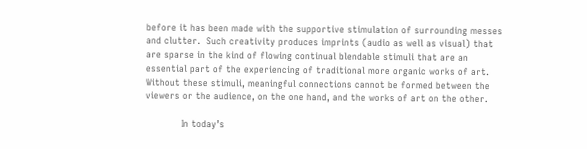before it has been made with the supportive stimulation of surrounding messes and clutter.  Such creativity produces imprints (audio as well as visual) that are sparse in the kind of flowing continual blendable stimuli that are an essential part of the experiencing of traditional more organic works of art.  Without these stimuli, meaningful connections cannot be formed between the viewers or the audience, on the one hand, and the works of art on the other.

            In today’s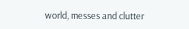world, messes and clutter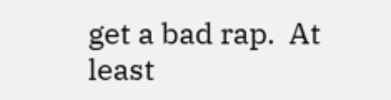get a bad rap.  At least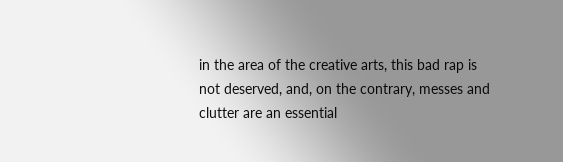in the area of the creative arts, this bad rap is not deserved, and, on the contrary, messes and clutter are an essential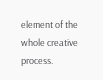element of the whole creative process.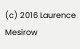(c) 2016 Laurence Mesirow